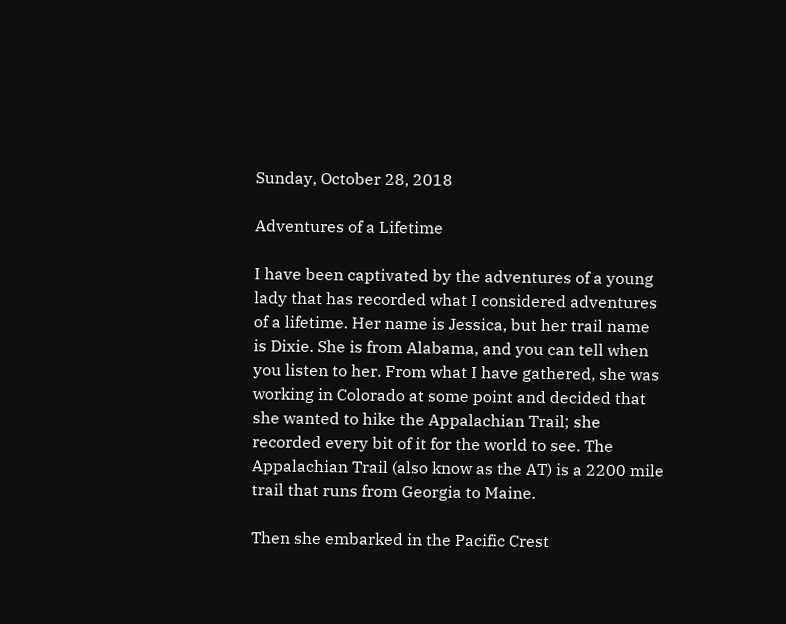Sunday, October 28, 2018

Adventures of a Lifetime

I have been captivated by the adventures of a young lady that has recorded what I considered adventures of a lifetime. Her name is Jessica, but her trail name is Dixie. She is from Alabama, and you can tell when you listen to her. From what I have gathered, she was working in Colorado at some point and decided that she wanted to hike the Appalachian Trail; she recorded every bit of it for the world to see. The Appalachian Trail (also know as the AT) is a 2200 mile trail that runs from Georgia to Maine.

Then she embarked in the Pacific Crest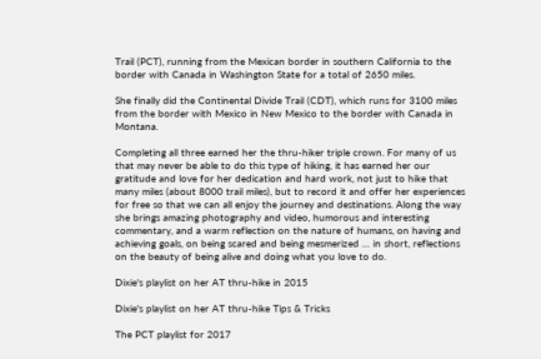Trail (PCT), running from the Mexican border in southern California to the border with Canada in Washington State for a total of 2650 miles.

She finally did the Continental Divide Trail (CDT), which runs for 3100 miles from the border with Mexico in New Mexico to the border with Canada in Montana.

Completing all three earned her the thru-hiker triple crown. For many of us that may never be able to do this type of hiking, it has earned her our gratitude and love for her dedication and hard work, not just to hike that many miles (about 8000 trail miles), but to record it and offer her experiences for free so that we can all enjoy the journey and destinations. Along the way she brings amazing photography and video, humorous and interesting commentary, and a warm reflection on the nature of humans, on having and achieving goals, on being scared and being mesmerized … in short, reflections on the beauty of being alive and doing what you love to do.

Dixie's playlist on her AT thru-hike in 2015

Dixie's playlist on her AT thru-hike Tips & Tricks

The PCT playlist for 2017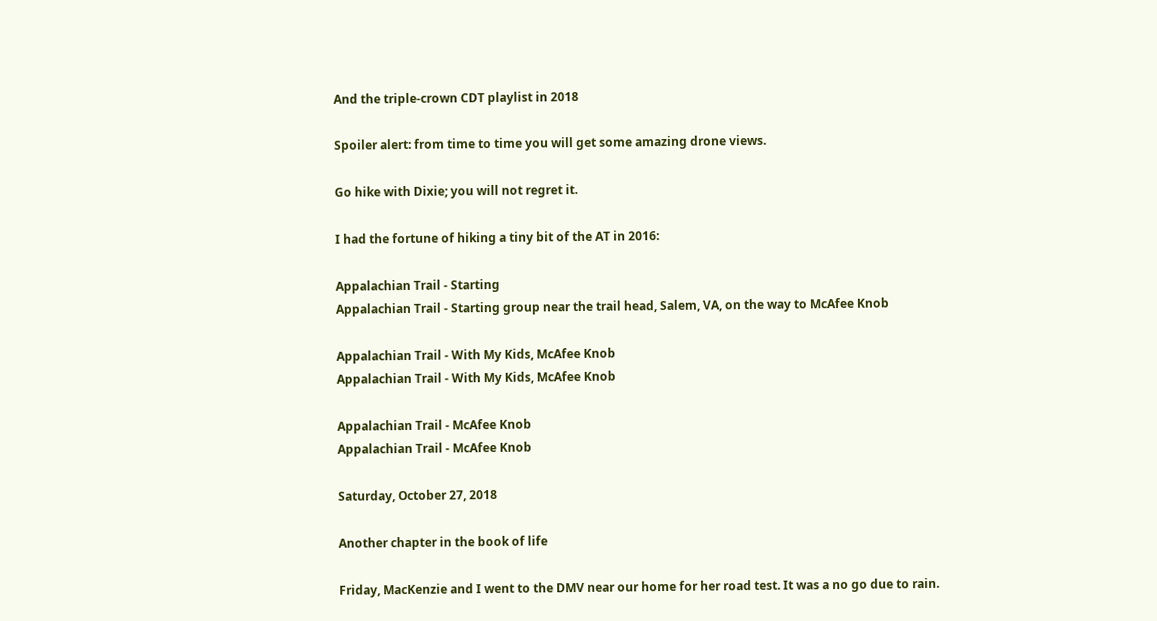And the triple-crown CDT playlist in 2018

Spoiler alert: from time to time you will get some amazing drone views.

Go hike with Dixie; you will not regret it.

I had the fortune of hiking a tiny bit of the AT in 2016:

Appalachian Trail - Starting
Appalachian Trail - Starting group near the trail head, Salem, VA, on the way to McAfee Knob

Appalachian Trail - With My Kids, McAfee Knob
Appalachian Trail - With My Kids, McAfee Knob

Appalachian Trail - McAfee Knob
Appalachian Trail - McAfee Knob

Saturday, October 27, 2018

Another chapter in the book of life

Friday, MacKenzie and I went to the DMV near our home for her road test. It was a no go due to rain.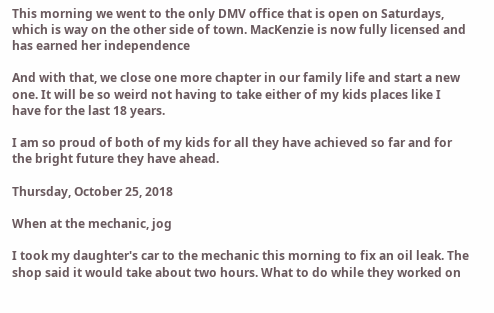This morning we went to the only DMV office that is open on Saturdays, which is way on the other side of town. MacKenzie is now fully licensed and has earned her independence

And with that, we close one more chapter in our family life and start a new one. It will be so weird not having to take either of my kids places like I have for the last 18 years.

I am so proud of both of my kids for all they have achieved so far and for the bright future they have ahead.

Thursday, October 25, 2018

When at the mechanic, jog

I took my daughter's car to the mechanic this morning to fix an oil leak. The shop said it would take about two hours. What to do while they worked on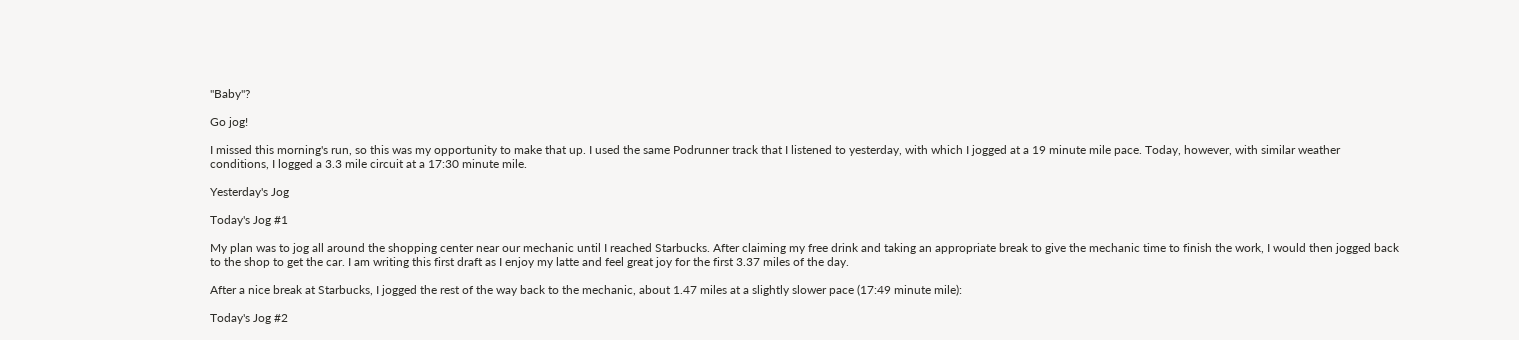"Baby"?

Go jog!

I missed this morning's run, so this was my opportunity to make that up. I used the same Podrunner track that I listened to yesterday, with which I jogged at a 19 minute mile pace. Today, however, with similar weather conditions, I logged a 3.3 mile circuit at a 17:30 minute mile.

Yesterday's Jog

Today's Jog #1

My plan was to jog all around the shopping center near our mechanic until I reached Starbucks. After claiming my free drink and taking an appropriate break to give the mechanic time to finish the work, I would then jogged back to the shop to get the car. I am writing this first draft as I enjoy my latte and feel great joy for the first 3.37 miles of the day.

After a nice break at Starbucks, I jogged the rest of the way back to the mechanic, about 1.47 miles at a slightly slower pace (17:49 minute mile):

Today's Jog #2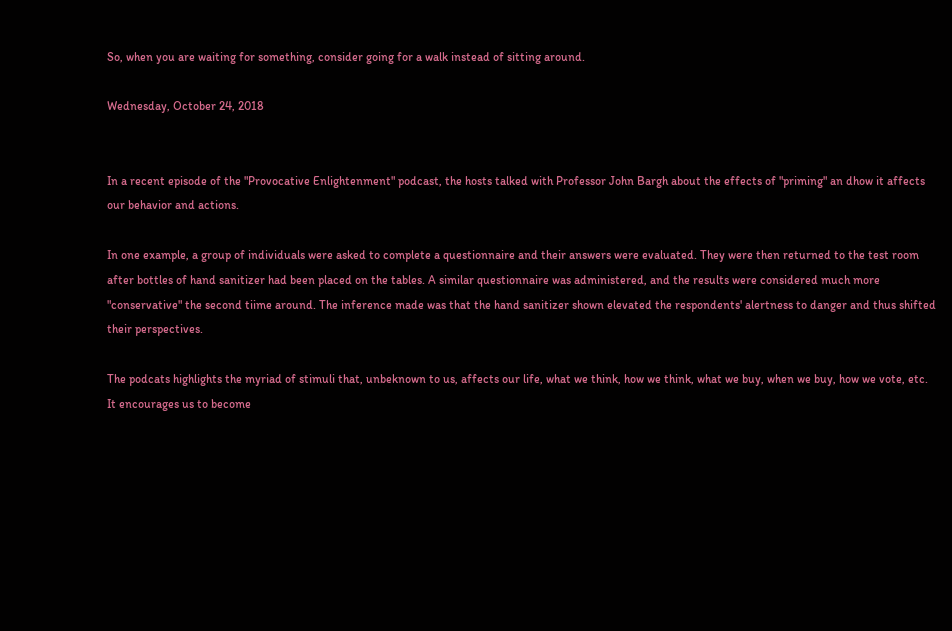So, when you are waiting for something, consider going for a walk instead of sitting around.

Wednesday, October 24, 2018


In a recent episode of the "Provocative Enlightenment" podcast, the hosts talked with Professor John Bargh about the effects of "priming" an dhow it affects our behavior and actions.

In one example, a group of individuals were asked to complete a questionnaire and their answers were evaluated. They were then returned to the test room after bottles of hand sanitizer had been placed on the tables. A similar questionnaire was administered, and the results were considered much more "conservative" the second tiime around. The inference made was that the hand sanitizer shown elevated the respondents' alertness to danger and thus shifted their perspectives.

The podcats highlights the myriad of stimuli that, unbeknown to us, affects our life, what we think, how we think, what we buy, when we buy, how we vote, etc. It encourages us to become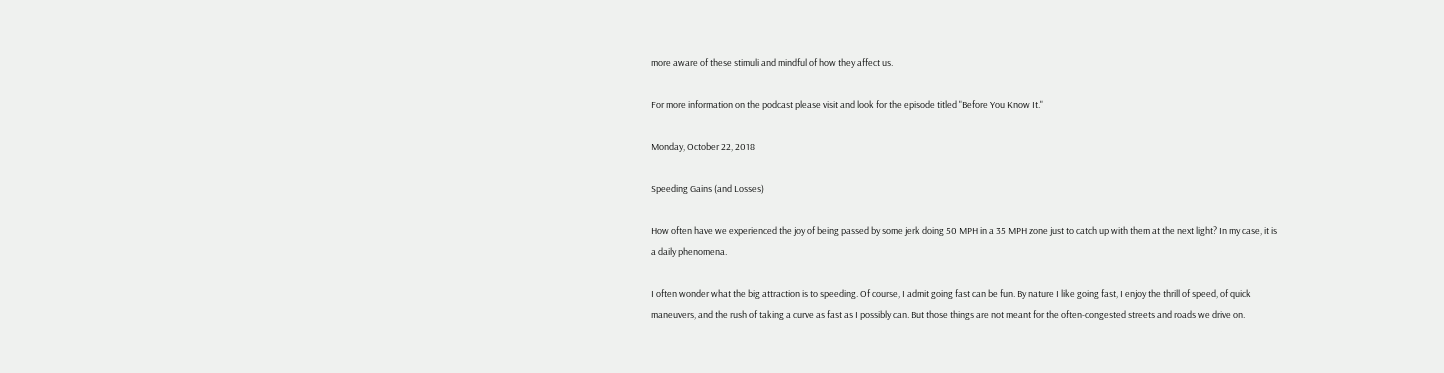more aware of these stimuli and mindful of how they affect us.

For more information on the podcast please visit and look for the episode titled "Before You Know It."

Monday, October 22, 2018

Speeding Gains (and Losses)

How often have we experienced the joy of being passed by some jerk doing 50 MPH in a 35 MPH zone just to catch up with them at the next light? In my case, it is a daily phenomena.

I often wonder what the big attraction is to speeding. Of course, I admit going fast can be fun. By nature I like going fast, I enjoy the thrill of speed, of quick maneuvers, and the rush of taking a curve as fast as I possibly can. But those things are not meant for the often-congested streets and roads we drive on.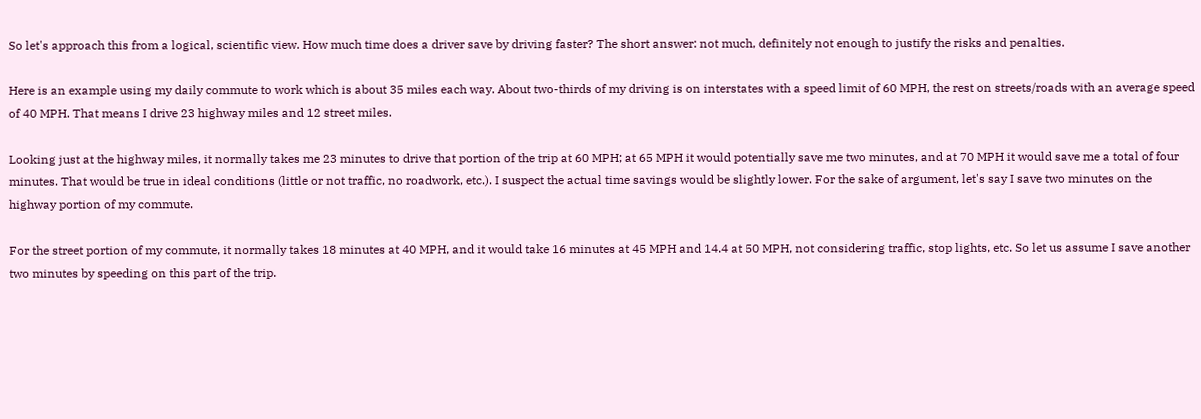So let's approach this from a logical, scientific view. How much time does a driver save by driving faster? The short answer: not much, definitely not enough to justify the risks and penalties.

Here is an example using my daily commute to work which is about 35 miles each way. About two-thirds of my driving is on interstates with a speed limit of 60 MPH, the rest on streets/roads with an average speed of 40 MPH. That means I drive 23 highway miles and 12 street miles.

Looking just at the highway miles, it normally takes me 23 minutes to drive that portion of the trip at 60 MPH; at 65 MPH it would potentially save me two minutes, and at 70 MPH it would save me a total of four minutes. That would be true in ideal conditions (little or not traffic, no roadwork, etc.). I suspect the actual time savings would be slightly lower. For the sake of argument, let's say I save two minutes on the highway portion of my commute.

For the street portion of my commute, it normally takes 18 minutes at 40 MPH, and it would take 16 minutes at 45 MPH and 14.4 at 50 MPH, not considering traffic, stop lights, etc. So let us assume I save another two minutes by speeding on this part of the trip.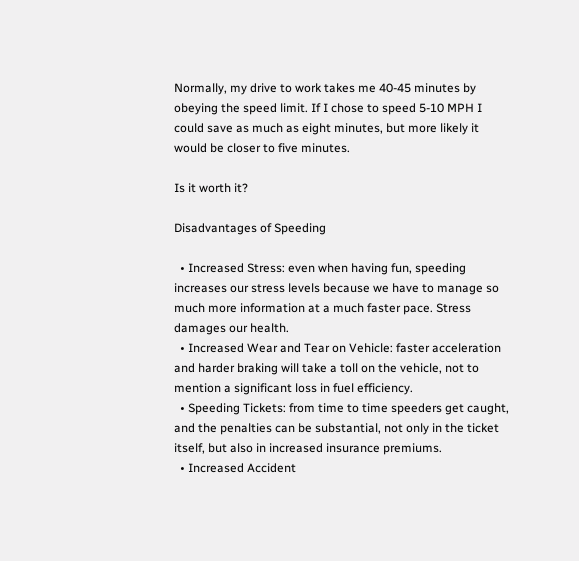Normally, my drive to work takes me 40-45 minutes by obeying the speed limit. If I chose to speed 5-10 MPH I could save as much as eight minutes, but more likely it would be closer to five minutes.

Is it worth it?

Disadvantages of Speeding

  • Increased Stress: even when having fun, speeding increases our stress levels because we have to manage so much more information at a much faster pace. Stress damages our health.
  • Increased Wear and Tear on Vehicle: faster acceleration and harder braking will take a toll on the vehicle, not to mention a significant loss in fuel efficiency.
  • Speeding Tickets: from time to time speeders get caught, and the penalties can be substantial, not only in the ticket itself, but also in increased insurance premiums.
  • Increased Accident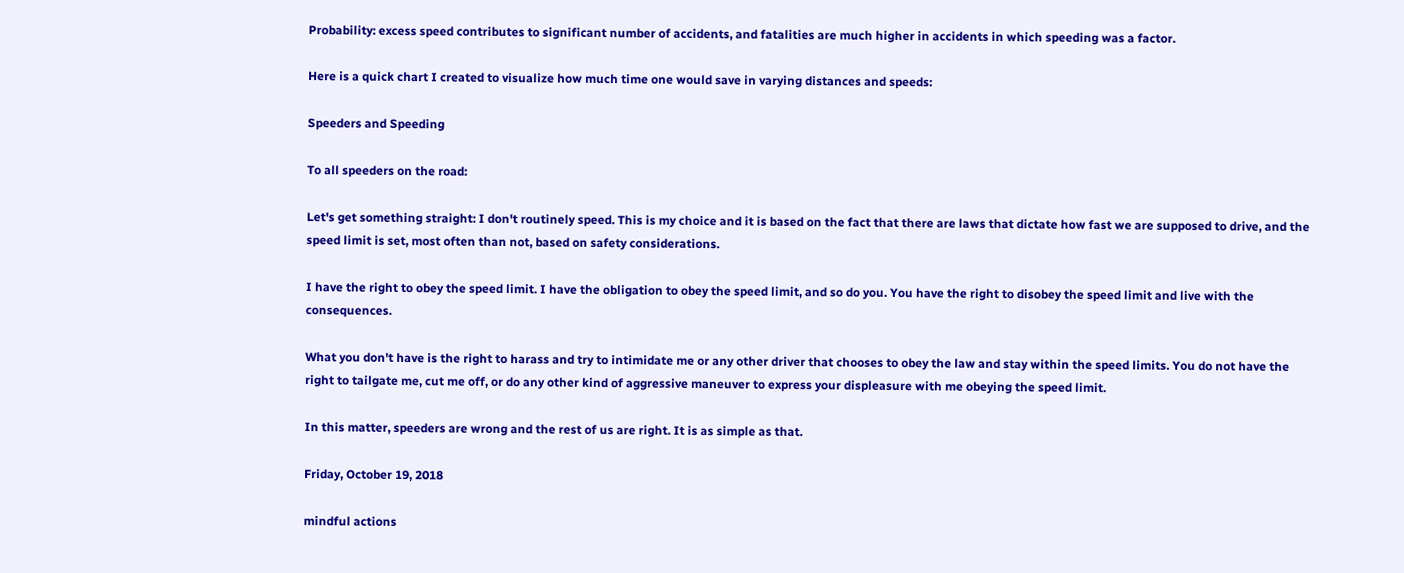Probability: excess speed contributes to significant number of accidents, and fatalities are much higher in accidents in which speeding was a factor.

Here is a quick chart I created to visualize how much time one would save in varying distances and speeds:

Speeders and Speeding

To all speeders on the road:

Let's get something straight: I don't routinely speed. This is my choice and it is based on the fact that there are laws that dictate how fast we are supposed to drive, and the speed limit is set, most often than not, based on safety considerations.

I have the right to obey the speed limit. I have the obligation to obey the speed limit, and so do you. You have the right to disobey the speed limit and live with the consequences.

What you don't have is the right to harass and try to intimidate me or any other driver that chooses to obey the law and stay within the speed limits. You do not have the right to tailgate me, cut me off, or do any other kind of aggressive maneuver to express your displeasure with me obeying the speed limit.

In this matter, speeders are wrong and the rest of us are right. It is as simple as that.

Friday, October 19, 2018

mindful actions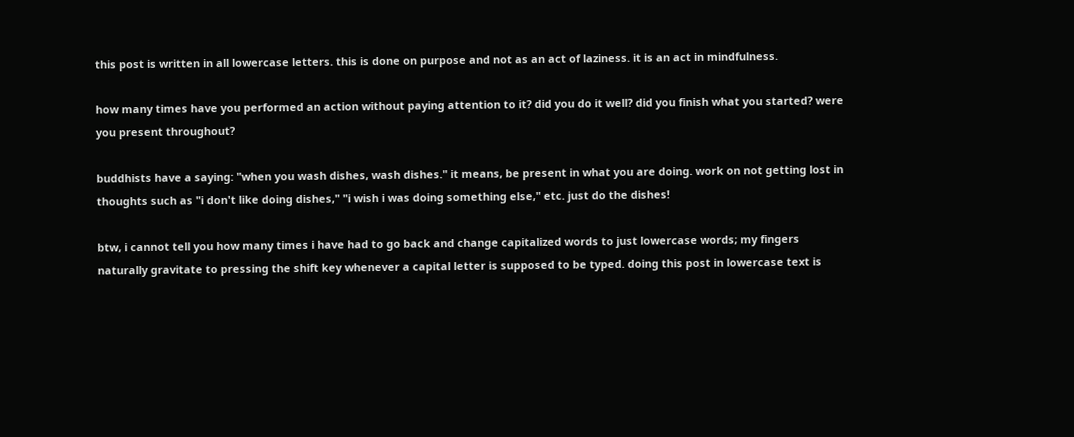this post is written in all lowercase letters. this is done on purpose and not as an act of laziness. it is an act in mindfulness.

how many times have you performed an action without paying attention to it? did you do it well? did you finish what you started? were you present throughout?

buddhists have a saying: "when you wash dishes, wash dishes." it means, be present in what you are doing. work on not getting lost in thoughts such as "i don't like doing dishes," "i wish i was doing something else," etc. just do the dishes!

btw, i cannot tell you how many times i have had to go back and change capitalized words to just lowercase words; my fingers naturally gravitate to pressing the shift key whenever a capital letter is supposed to be typed. doing this post in lowercase text is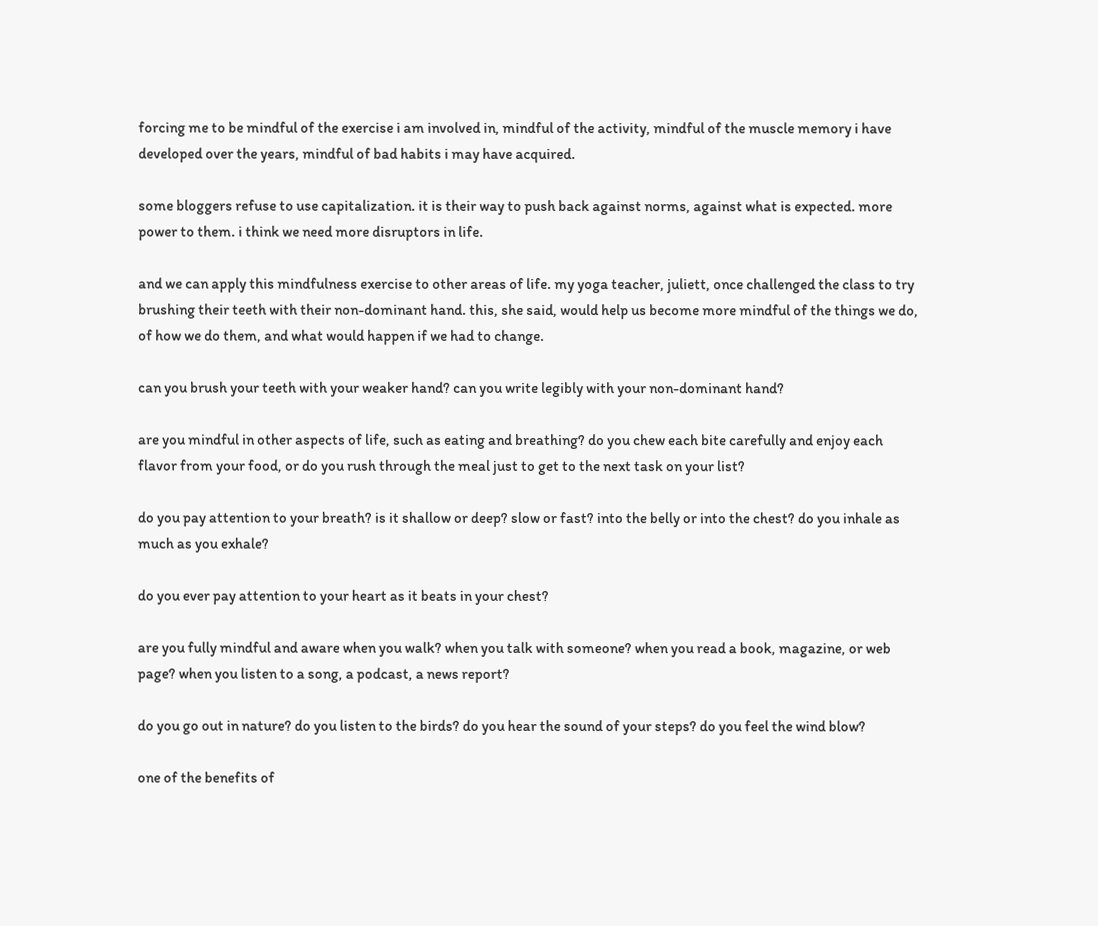forcing me to be mindful of the exercise i am involved in, mindful of the activity, mindful of the muscle memory i have developed over the years, mindful of bad habits i may have acquired.

some bloggers refuse to use capitalization. it is their way to push back against norms, against what is expected. more power to them. i think we need more disruptors in life.

and we can apply this mindfulness exercise to other areas of life. my yoga teacher, juliett, once challenged the class to try brushing their teeth with their non-dominant hand. this, she said, would help us become more mindful of the things we do, of how we do them, and what would happen if we had to change.

can you brush your teeth with your weaker hand? can you write legibly with your non-dominant hand?

are you mindful in other aspects of life, such as eating and breathing? do you chew each bite carefully and enjoy each flavor from your food, or do you rush through the meal just to get to the next task on your list?

do you pay attention to your breath? is it shallow or deep? slow or fast? into the belly or into the chest? do you inhale as much as you exhale?

do you ever pay attention to your heart as it beats in your chest?

are you fully mindful and aware when you walk? when you talk with someone? when you read a book, magazine, or web page? when you listen to a song, a podcast, a news report?

do you go out in nature? do you listen to the birds? do you hear the sound of your steps? do you feel the wind blow?

one of the benefits of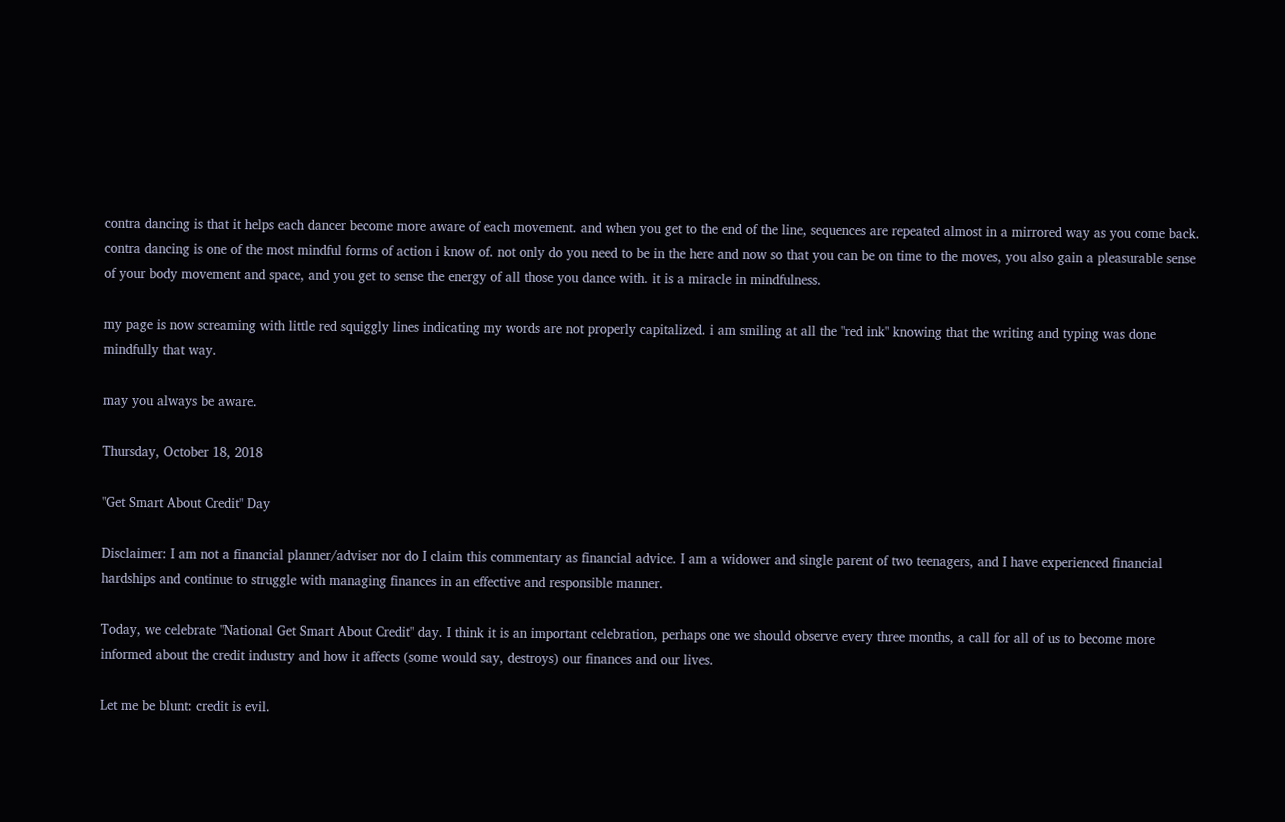contra dancing is that it helps each dancer become more aware of each movement. and when you get to the end of the line, sequences are repeated almost in a mirrored way as you come back. contra dancing is one of the most mindful forms of action i know of. not only do you need to be in the here and now so that you can be on time to the moves, you also gain a pleasurable sense of your body movement and space, and you get to sense the energy of all those you dance with. it is a miracle in mindfulness.

my page is now screaming with little red squiggly lines indicating my words are not properly capitalized. i am smiling at all the "red ink" knowing that the writing and typing was done mindfully that way.

may you always be aware.

Thursday, October 18, 2018

"Get Smart About Credit" Day

Disclaimer: I am not a financial planner/adviser nor do I claim this commentary as financial advice. I am a widower and single parent of two teenagers, and I have experienced financial hardships and continue to struggle with managing finances in an effective and responsible manner.

Today, we celebrate "National Get Smart About Credit" day. I think it is an important celebration, perhaps one we should observe every three months, a call for all of us to become more informed about the credit industry and how it affects (some would say, destroys) our finances and our lives.

Let me be blunt: credit is evil.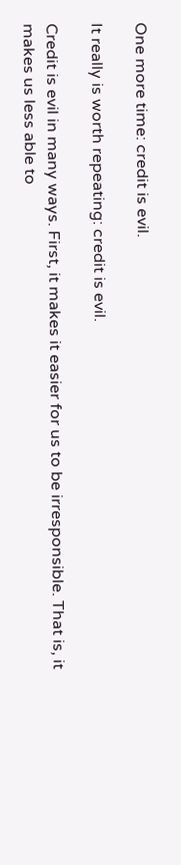One more time: credit is evil.

It really is worth repeating: credit is evil.

Credit is evil in many ways. First, it makes it easier for us to be irresponsible. That is, it makes us less able to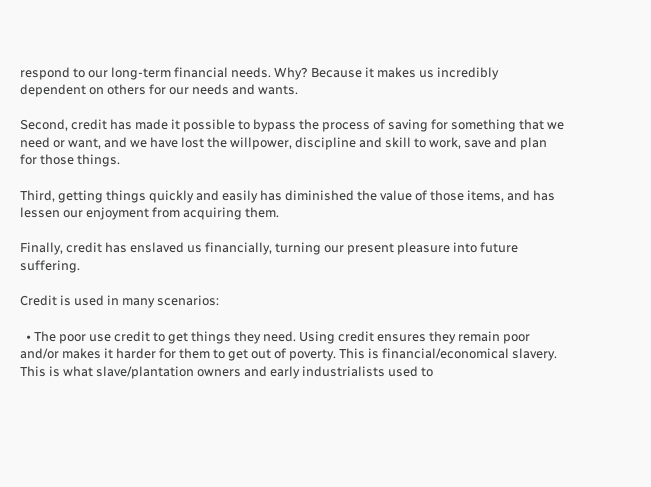respond to our long-term financial needs. Why? Because it makes us incredibly dependent on others for our needs and wants.

Second, credit has made it possible to bypass the process of saving for something that we need or want, and we have lost the willpower, discipline and skill to work, save and plan for those things.

Third, getting things quickly and easily has diminished the value of those items, and has lessen our enjoyment from acquiring them.

Finally, credit has enslaved us financially, turning our present pleasure into future suffering.

Credit is used in many scenarios:

  • The poor use credit to get things they need. Using credit ensures they remain poor and/or makes it harder for them to get out of poverty. This is financial/economical slavery. This is what slave/plantation owners and early industrialists used to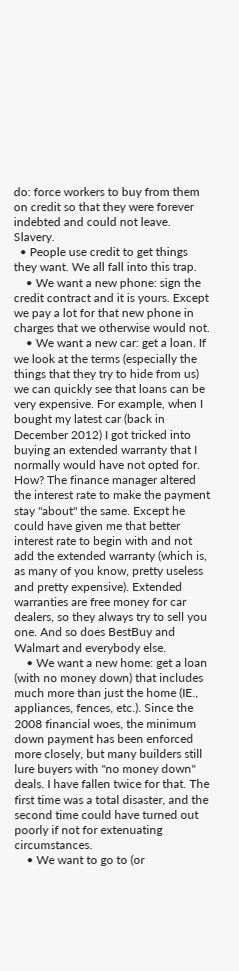do: force workers to buy from them on credit so that they were forever indebted and could not leave. Slavery.
  • People use credit to get things they want. We all fall into this trap.
    • We want a new phone: sign the credit contract and it is yours. Except we pay a lot for that new phone in charges that we otherwise would not.
    • We want a new car: get a loan. If we look at the terms (especially the things that they try to hide from us) we can quickly see that loans can be very expensive. For example, when I bought my latest car (back in December 2012) I got tricked into buying an extended warranty that I normally would have not opted for. How? The finance manager altered the interest rate to make the payment stay "about" the same. Except he could have given me that better interest rate to begin with and not add the extended warranty (which is, as many of you know, pretty useless and pretty expensive). Extended warranties are free money for car dealers, so they always try to sell you one. And so does BestBuy and Walmart and everybody else.
    • We want a new home: get a loan (with no money down) that includes much more than just the home (IE., appliances, fences, etc.). Since the 2008 financial woes, the minimum down payment has been enforced more closely, but many builders still lure buyers with "no money down" deals. I have fallen twice for that. The first time was a total disaster, and the second time could have turned out poorly if not for extenuating circumstances.
    • We want to go to (or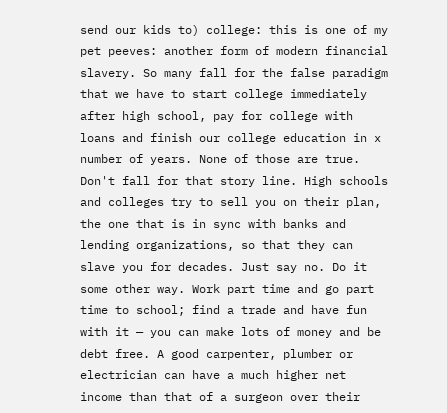send our kids to) college: this is one of my pet peeves: another form of modern financial slavery. So many fall for the false paradigm that we have to start college immediately after high school, pay for college with loans and finish our college education in x number of years. None of those are true. Don't fall for that story line. High schools and colleges try to sell you on their plan, the one that is in sync with banks and lending organizations, so that they can slave you for decades. Just say no. Do it some other way. Work part time and go part time to school; find a trade and have fun with it — you can make lots of money and be debt free. A good carpenter, plumber or electrician can have a much higher net income than that of a surgeon over their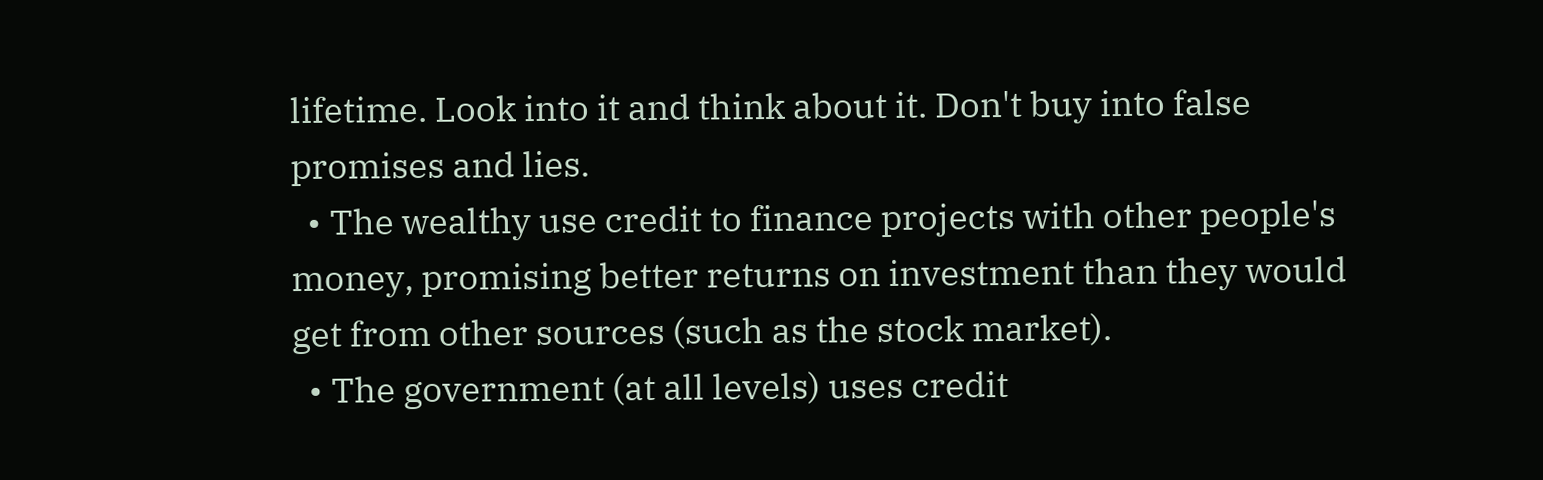lifetime. Look into it and think about it. Don't buy into false promises and lies.
  • The wealthy use credit to finance projects with other people's money, promising better returns on investment than they would get from other sources (such as the stock market).
  • The government (at all levels) uses credit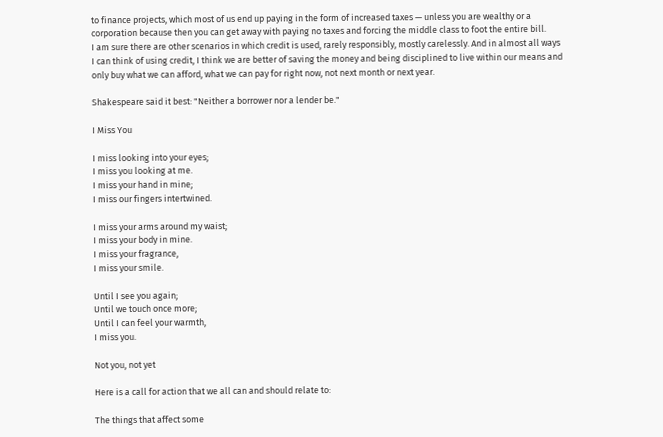to finance projects, which most of us end up paying in the form of increased taxes — unless you are wealthy or a corporation because then you can get away with paying no taxes and forcing the middle class to foot the entire bill.
I am sure there are other scenarios in which credit is used, rarely responsibly, mostly carelessly. And in almost all ways I can think of using credit, I think we are better of saving the money and being disciplined to live within our means and only buy what we can afford, what we can pay for right now, not next month or next year.

Shakespeare said it best: "Neither a borrower nor a lender be."

I Miss You

I miss looking into your eyes;
I miss you looking at me.
I miss your hand in mine;
I miss our fingers intertwined.

I miss your arms around my waist;
I miss your body in mine.
I miss your fragrance,
I miss your smile.

Until I see you again;
Until we touch once more;
Until I can feel your warmth,
I miss you.

Not you, not yet

Here is a call for action that we all can and should relate to:

The things that affect some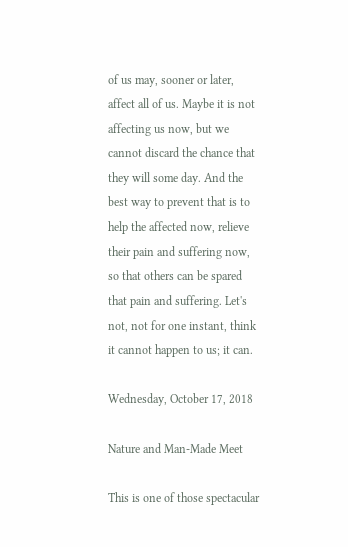of us may, sooner or later, affect all of us. Maybe it is not affecting us now, but we cannot discard the chance that they will some day. And the best way to prevent that is to help the affected now, relieve their pain and suffering now, so that others can be spared that pain and suffering. Let's not, not for one instant, think it cannot happen to us; it can.

Wednesday, October 17, 2018

Nature and Man-Made Meet

This is one of those spectacular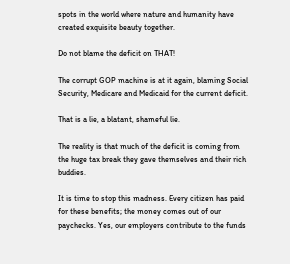spots in the world where nature and humanity have created exquisite beauty together.

Do not blame the deficit on THAT!

The corrupt GOP machine is at it again, blaming Social Security, Medicare and Medicaid for the current deficit.

That is a lie, a blatant, shameful lie.

The reality is that much of the deficit is coming from the huge tax break they gave themselves and their rich buddies.

It is time to stop this madness. Every citizen has paid for these benefits; the money comes out of our paychecks. Yes, our employers contribute to the funds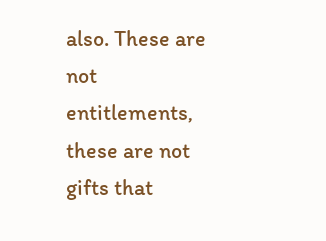also. These are not entitlements, these are not gifts that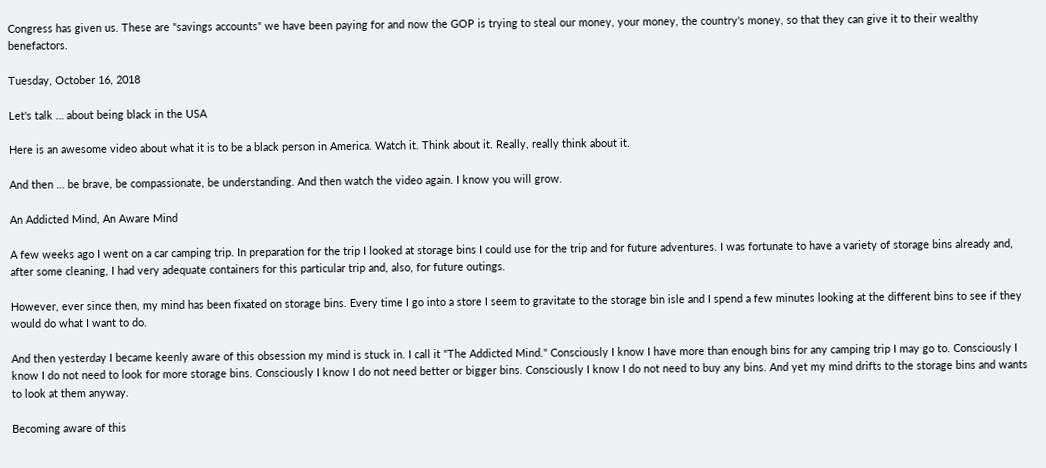Congress has given us. These are "savings accounts" we have been paying for and now the GOP is trying to steal our money, your money, the country's money, so that they can give it to their wealthy benefactors.

Tuesday, October 16, 2018

Let's talk … about being black in the USA

Here is an awesome video about what it is to be a black person in America. Watch it. Think about it. Really, really think about it.

And then … be brave, be compassionate, be understanding. And then watch the video again. I know you will grow.

An Addicted Mind, An Aware Mind

A few weeks ago I went on a car camping trip. In preparation for the trip I looked at storage bins I could use for the trip and for future adventures. I was fortunate to have a variety of storage bins already and, after some cleaning, I had very adequate containers for this particular trip and, also, for future outings.

However, ever since then, my mind has been fixated on storage bins. Every time I go into a store I seem to gravitate to the storage bin isle and I spend a few minutes looking at the different bins to see if they would do what I want to do.

And then yesterday I became keenly aware of this obsession my mind is stuck in. I call it "The Addicted Mind." Consciously I know I have more than enough bins for any camping trip I may go to. Consciously I know I do not need to look for more storage bins. Consciously I know I do not need better or bigger bins. Consciously I know I do not need to buy any bins. And yet my mind drifts to the storage bins and wants to look at them anyway.

Becoming aware of this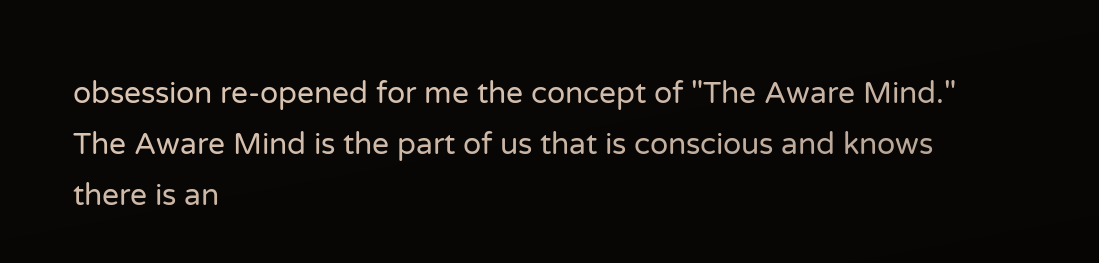obsession re-opened for me the concept of "The Aware Mind." The Aware Mind is the part of us that is conscious and knows there is an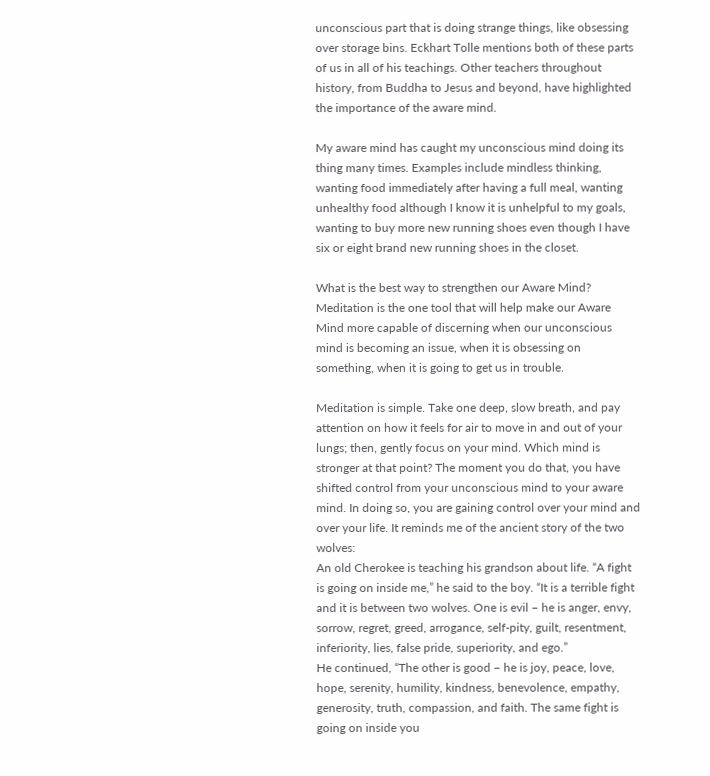unconscious part that is doing strange things, like obsessing over storage bins. Eckhart Tolle mentions both of these parts of us in all of his teachings. Other teachers throughout history, from Buddha to Jesus and beyond, have highlighted the importance of the aware mind.

My aware mind has caught my unconscious mind doing its thing many times. Examples include mindless thinking, wanting food immediately after having a full meal, wanting unhealthy food although I know it is unhelpful to my goals, wanting to buy more new running shoes even though I have six or eight brand new running shoes in the closet.

What is the best way to strengthen our Aware Mind? Meditation is the one tool that will help make our Aware Mind more capable of discerning when our unconscious mind is becoming an issue, when it is obsessing on something, when it is going to get us in trouble.

Meditation is simple. Take one deep, slow breath, and pay attention on how it feels for air to move in and out of your lungs; then, gently focus on your mind. Which mind is stronger at that point? The moment you do that, you have shifted control from your unconscious mind to your aware mind. In doing so, you are gaining control over your mind and over your life. It reminds me of the ancient story of the two wolves:
An old Cherokee is teaching his grandson about life. “A fight is going on inside me,” he said to the boy. “It is a terrible fight and it is between two wolves. One is evil – he is anger, envy, sorrow, regret, greed, arrogance, self-pity, guilt, resentment, inferiority, lies, false pride, superiority, and ego.”
He continued, “The other is good – he is joy, peace, love, hope, serenity, humility, kindness, benevolence, empathy, generosity, truth, compassion, and faith. The same fight is going on inside you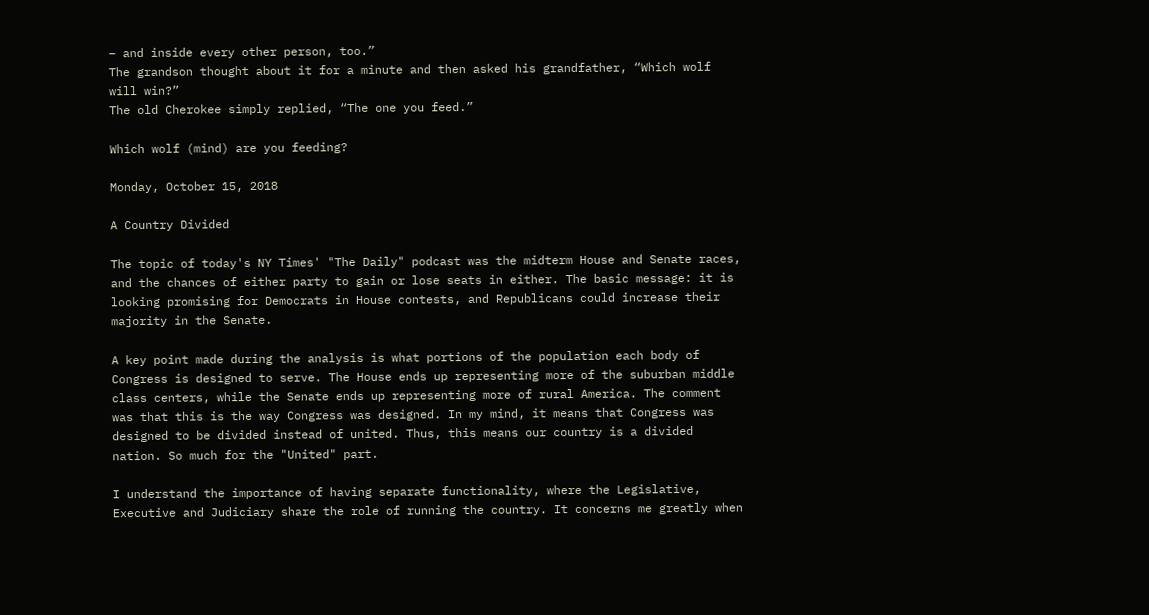– and inside every other person, too.”
The grandson thought about it for a minute and then asked his grandfather, “Which wolf will win?”
The old Cherokee simply replied, “The one you feed.”

Which wolf (mind) are you feeding?

Monday, October 15, 2018

A Country Divided

The topic of today's NY Times' "The Daily" podcast was the midterm House and Senate races, and the chances of either party to gain or lose seats in either. The basic message: it is looking promising for Democrats in House contests, and Republicans could increase their majority in the Senate.

A key point made during the analysis is what portions of the population each body of Congress is designed to serve. The House ends up representing more of the suburban middle class centers, while the Senate ends up representing more of rural America. The comment was that this is the way Congress was designed. In my mind, it means that Congress was designed to be divided instead of united. Thus, this means our country is a divided nation. So much for the "United" part.

I understand the importance of having separate functionality, where the Legislative, Executive and Judiciary share the role of running the country. It concerns me greatly when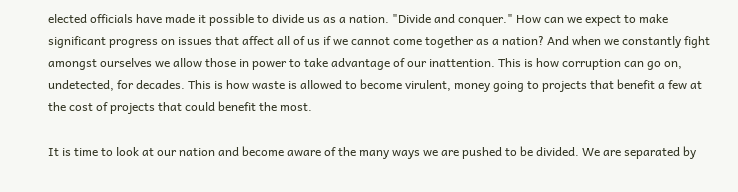elected officials have made it possible to divide us as a nation. "Divide and conquer." How can we expect to make significant progress on issues that affect all of us if we cannot come together as a nation? And when we constantly fight amongst ourselves we allow those in power to take advantage of our inattention. This is how corruption can go on, undetected, for decades. This is how waste is allowed to become virulent, money going to projects that benefit a few at the cost of projects that could benefit the most.

It is time to look at our nation and become aware of the many ways we are pushed to be divided. We are separated by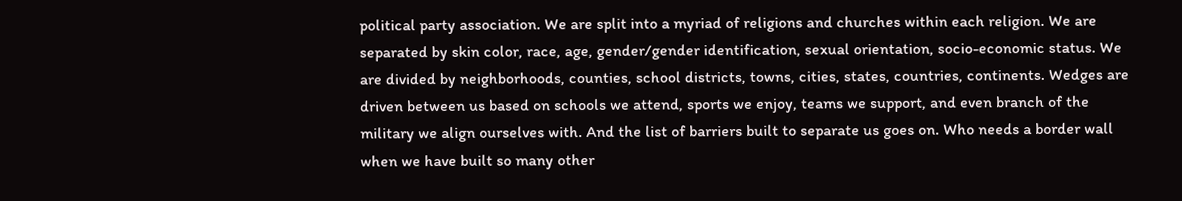political party association. We are split into a myriad of religions and churches within each religion. We are separated by skin color, race, age, gender/gender identification, sexual orientation, socio-economic status. We are divided by neighborhoods, counties, school districts, towns, cities, states, countries, continents. Wedges are driven between us based on schools we attend, sports we enjoy, teams we support, and even branch of the military we align ourselves with. And the list of barriers built to separate us goes on. Who needs a border wall when we have built so many other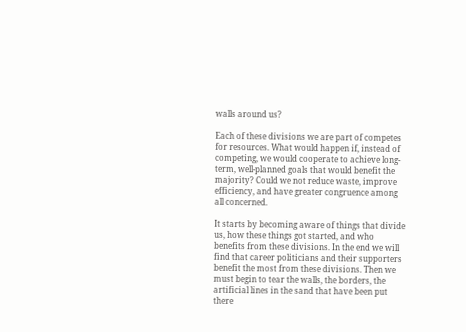walls around us?

Each of these divisions we are part of competes for resources. What would happen if, instead of competing, we would cooperate to achieve long-term, well-planned goals that would benefit the majority? Could we not reduce waste, improve efficiency, and have greater congruence among all concerned.

It starts by becoming aware of things that divide us, how these things got started, and who benefits from these divisions. In the end we will find that career politicians and their supporters benefit the most from these divisions. Then we must begin to tear the walls, the borders, the artificial lines in the sand that have been put there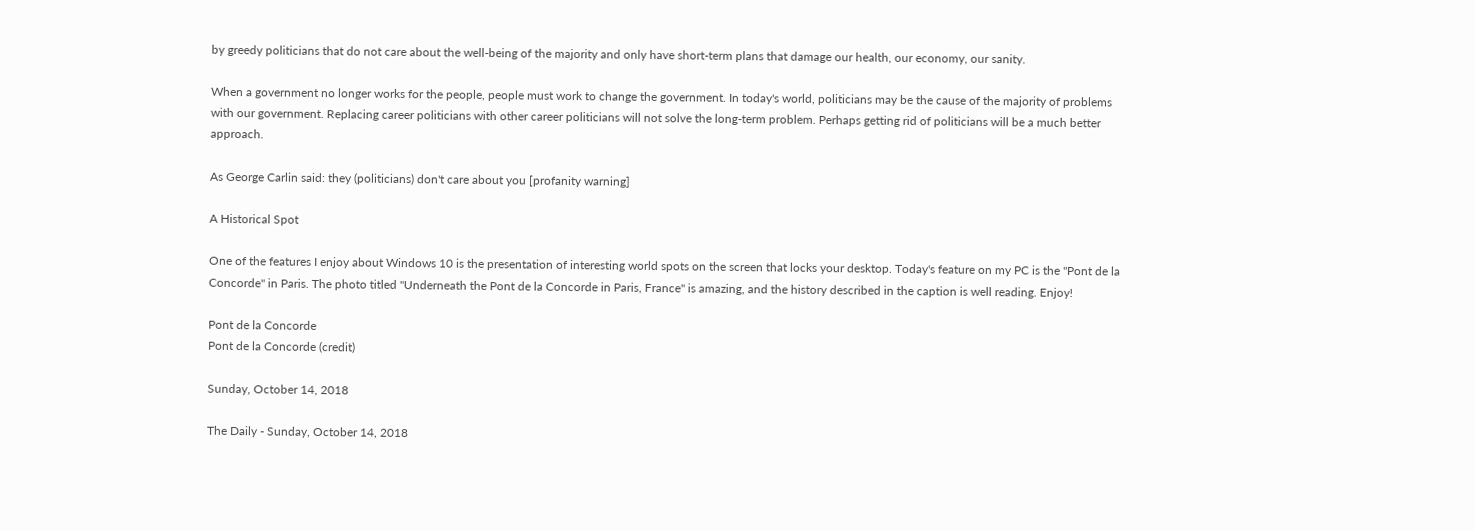by greedy politicians that do not care about the well-being of the majority and only have short-term plans that damage our health, our economy, our sanity.

When a government no longer works for the people, people must work to change the government. In today's world, politicians may be the cause of the majority of problems with our government. Replacing career politicians with other career politicians will not solve the long-term problem. Perhaps getting rid of politicians will be a much better approach.

As George Carlin said: they (politicians) don't care about you [profanity warning]

A Historical Spot

One of the features I enjoy about Windows 10 is the presentation of interesting world spots on the screen that locks your desktop. Today's feature on my PC is the "Pont de la Concorde" in Paris. The photo titled "Underneath the Pont de la Concorde in Paris, France" is amazing, and the history described in the caption is well reading. Enjoy!

Pont de la Concorde
Pont de la Concorde (credit)

Sunday, October 14, 2018

The Daily - Sunday, October 14, 2018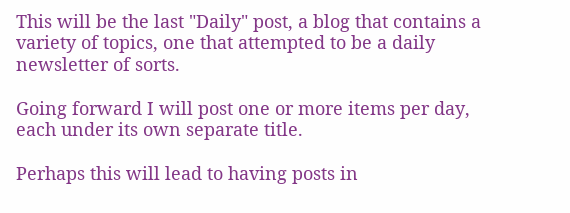This will be the last "Daily" post, a blog that contains a variety of topics, one that attempted to be a daily newsletter of sorts.

Going forward I will post one or more items per day, each under its own separate title.

Perhaps this will lead to having posts in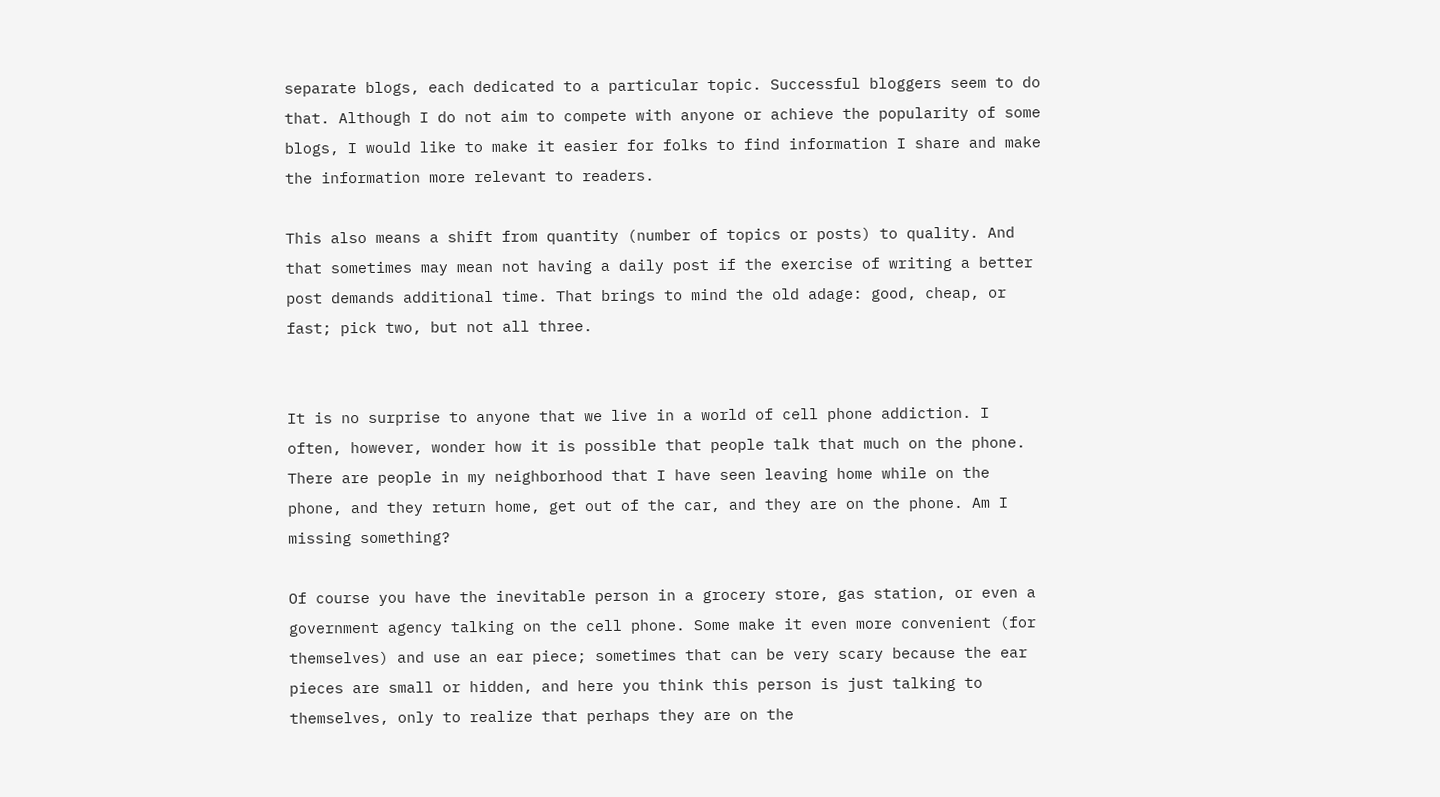separate blogs, each dedicated to a particular topic. Successful bloggers seem to do that. Although I do not aim to compete with anyone or achieve the popularity of some blogs, I would like to make it easier for folks to find information I share and make the information more relevant to readers.

This also means a shift from quantity (number of topics or posts) to quality. And that sometimes may mean not having a daily post if the exercise of writing a better post demands additional time. That brings to mind the old adage: good, cheap, or fast; pick two, but not all three.


It is no surprise to anyone that we live in a world of cell phone addiction. I often, however, wonder how it is possible that people talk that much on the phone. There are people in my neighborhood that I have seen leaving home while on the phone, and they return home, get out of the car, and they are on the phone. Am I missing something?

Of course you have the inevitable person in a grocery store, gas station, or even a government agency talking on the cell phone. Some make it even more convenient (for themselves) and use an ear piece; sometimes that can be very scary because the ear pieces are small or hidden, and here you think this person is just talking to themselves, only to realize that perhaps they are on the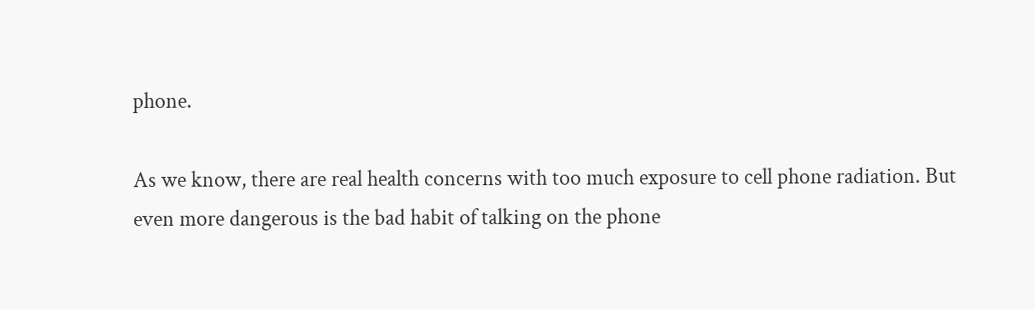phone.

As we know, there are real health concerns with too much exposure to cell phone radiation. But even more dangerous is the bad habit of talking on the phone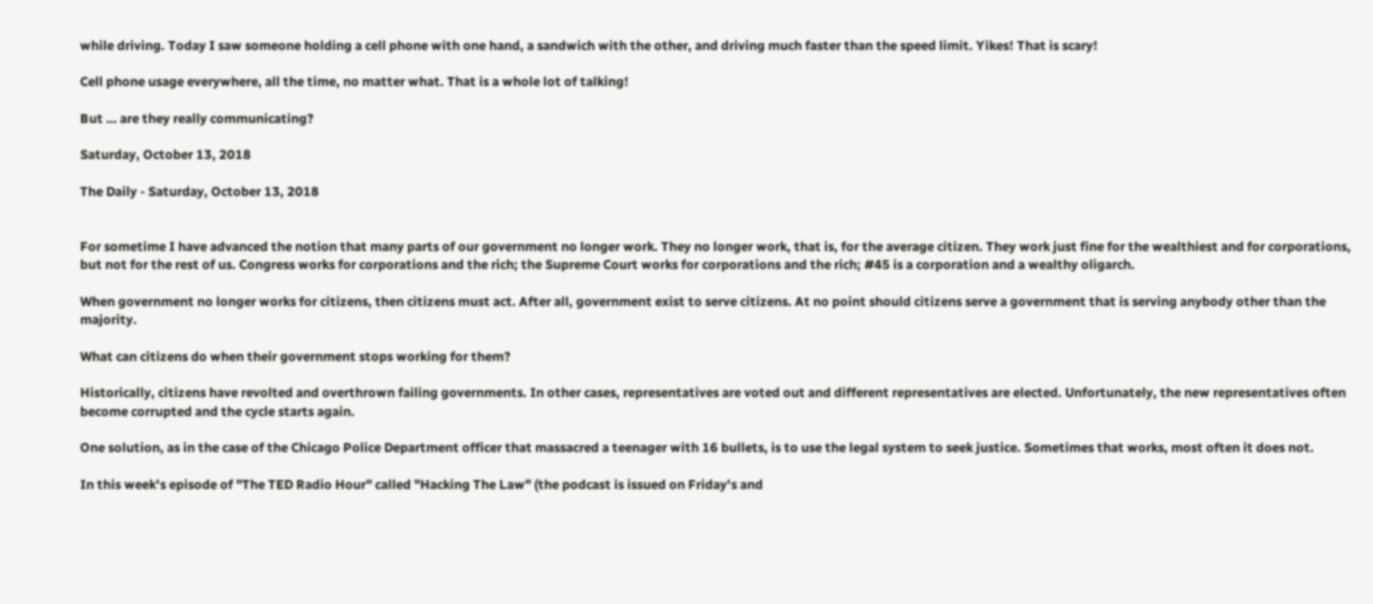while driving. Today I saw someone holding a cell phone with one hand, a sandwich with the other, and driving much faster than the speed limit. Yikes! That is scary!

Cell phone usage everywhere, all the time, no matter what. That is a whole lot of talking!

But … are they really communicating?

Saturday, October 13, 2018

The Daily - Saturday, October 13, 2018


For sometime I have advanced the notion that many parts of our government no longer work. They no longer work, that is, for the average citizen. They work just fine for the wealthiest and for corporations, but not for the rest of us. Congress works for corporations and the rich; the Supreme Court works for corporations and the rich; #45 is a corporation and a wealthy oligarch.

When government no longer works for citizens, then citizens must act. After all, government exist to serve citizens. At no point should citizens serve a government that is serving anybody other than the majority.

What can citizens do when their government stops working for them?

Historically, citizens have revolted and overthrown failing governments. In other cases, representatives are voted out and different representatives are elected. Unfortunately, the new representatives often become corrupted and the cycle starts again.

One solution, as in the case of the Chicago Police Department officer that massacred a teenager with 16 bullets, is to use the legal system to seek justice. Sometimes that works, most often it does not.

In this week's episode of "The TED Radio Hour" called "Hacking The Law" (the podcast is issued on Friday's and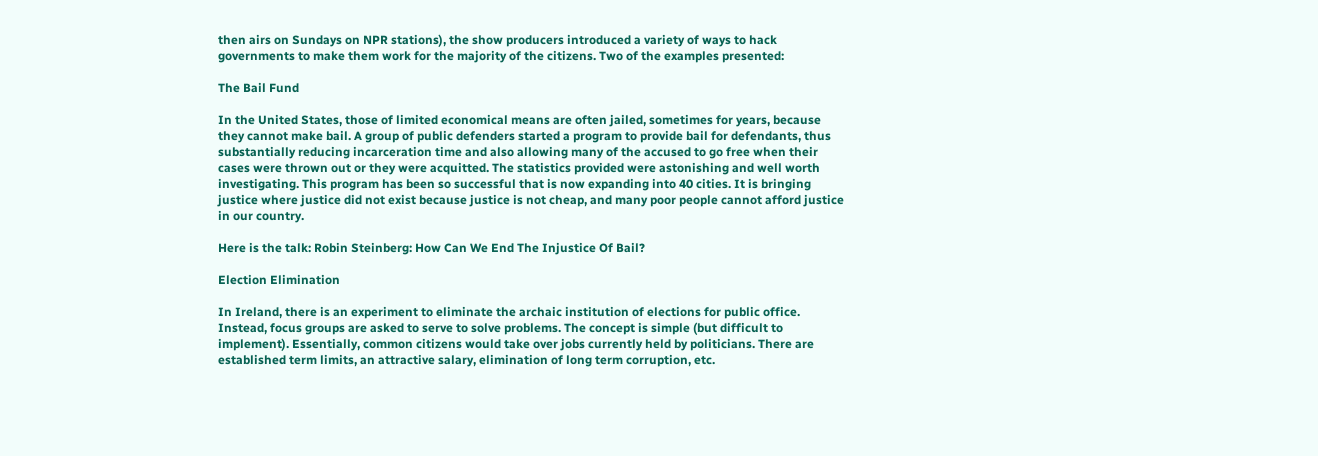then airs on Sundays on NPR stations), the show producers introduced a variety of ways to hack governments to make them work for the majority of the citizens. Two of the examples presented:

The Bail Fund

In the United States, those of limited economical means are often jailed, sometimes for years, because they cannot make bail. A group of public defenders started a program to provide bail for defendants, thus substantially reducing incarceration time and also allowing many of the accused to go free when their cases were thrown out or they were acquitted. The statistics provided were astonishing and well worth investigating. This program has been so successful that is now expanding into 40 cities. It is bringing justice where justice did not exist because justice is not cheap, and many poor people cannot afford justice in our country.

Here is the talk: Robin Steinberg: How Can We End The Injustice Of Bail?

Election Elimination

In Ireland, there is an experiment to eliminate the archaic institution of elections for public office. Instead, focus groups are asked to serve to solve problems. The concept is simple (but difficult to implement). Essentially, common citizens would take over jobs currently held by politicians. There are established term limits, an attractive salary, elimination of long term corruption, etc.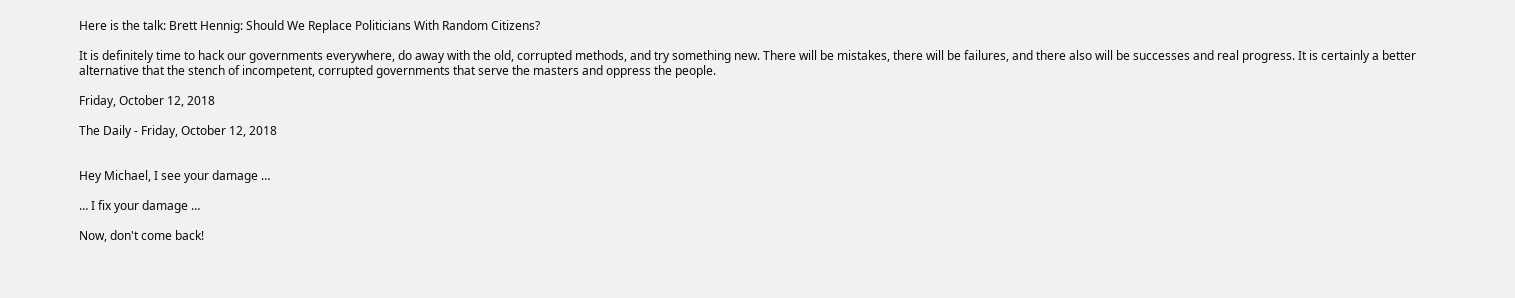Here is the talk: Brett Hennig: Should We Replace Politicians With Random Citizens?

It is definitely time to hack our governments everywhere, do away with the old, corrupted methods, and try something new. There will be mistakes, there will be failures, and there also will be successes and real progress. It is certainly a better alternative that the stench of incompetent, corrupted governments that serve the masters and oppress the people.

Friday, October 12, 2018

The Daily - Friday, October 12, 2018


Hey Michael, I see your damage …

… I fix your damage …

Now, don't come back!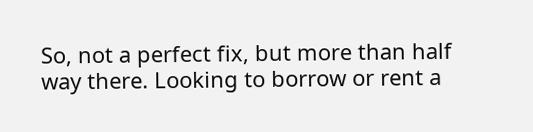So, not a perfect fix, but more than half way there. Looking to borrow or rent a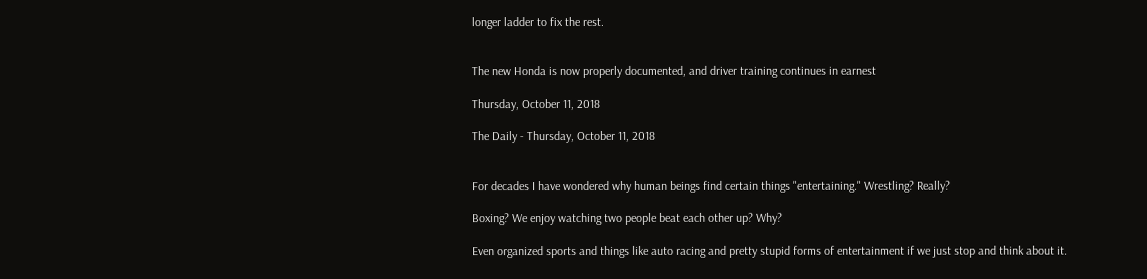longer ladder to fix the rest.


The new Honda is now properly documented, and driver training continues in earnest

Thursday, October 11, 2018

The Daily - Thursday, October 11, 2018


For decades I have wondered why human beings find certain things "entertaining." Wrestling? Really?

Boxing? We enjoy watching two people beat each other up? Why?

Even organized sports and things like auto racing and pretty stupid forms of entertainment if we just stop and think about it.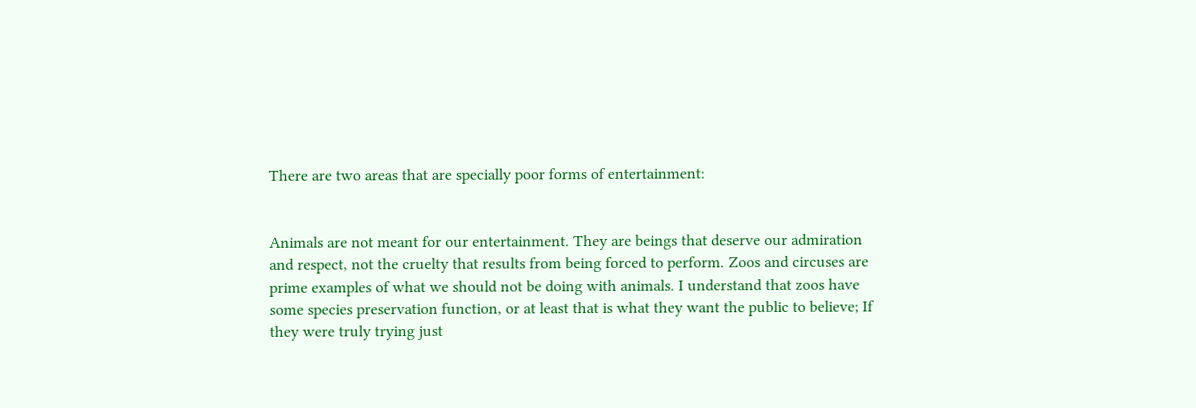There are two areas that are specially poor forms of entertainment:


Animals are not meant for our entertainment. They are beings that deserve our admiration and respect, not the cruelty that results from being forced to perform. Zoos and circuses are prime examples of what we should not be doing with animals. I understand that zoos have some species preservation function, or at least that is what they want the public to believe; If they were truly trying just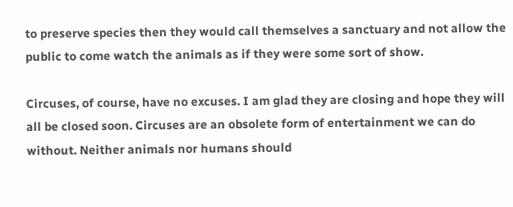to preserve species then they would call themselves a sanctuary and not allow the public to come watch the animals as if they were some sort of show.

Circuses, of course, have no excuses. I am glad they are closing and hope they will all be closed soon. Circuses are an obsolete form of entertainment we can do without. Neither animals nor humans should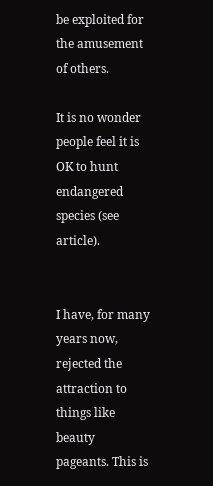be exploited for the amusement of others.

It is no wonder people feel it is OK to hunt endangered species (see article).


I have, for many years now, rejected the attraction to things like beauty pageants. This is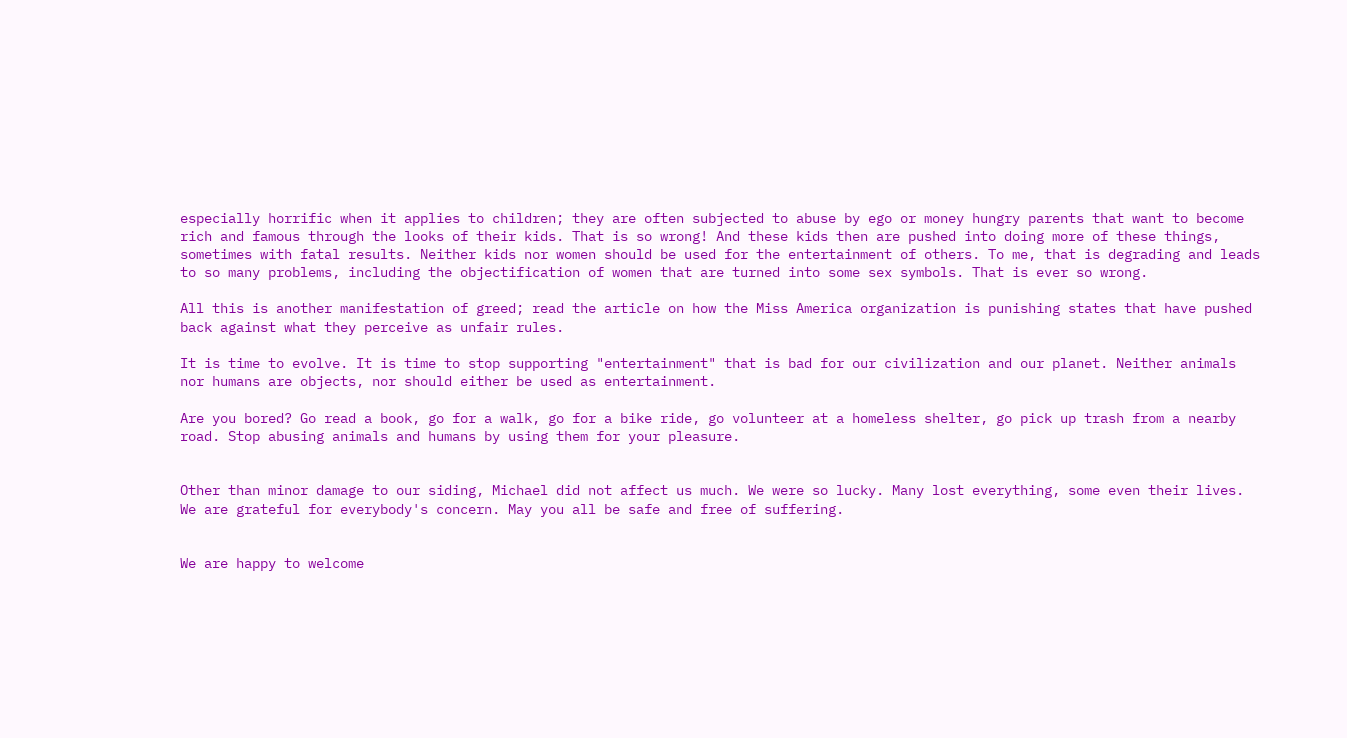especially horrific when it applies to children; they are often subjected to abuse by ego or money hungry parents that want to become rich and famous through the looks of their kids. That is so wrong! And these kids then are pushed into doing more of these things, sometimes with fatal results. Neither kids nor women should be used for the entertainment of others. To me, that is degrading and leads to so many problems, including the objectification of women that are turned into some sex symbols. That is ever so wrong.

All this is another manifestation of greed; read the article on how the Miss America organization is punishing states that have pushed back against what they perceive as unfair rules.

It is time to evolve. It is time to stop supporting "entertainment" that is bad for our civilization and our planet. Neither animals nor humans are objects, nor should either be used as entertainment.

Are you bored? Go read a book, go for a walk, go for a bike ride, go volunteer at a homeless shelter, go pick up trash from a nearby road. Stop abusing animals and humans by using them for your pleasure.


Other than minor damage to our siding, Michael did not affect us much. We were so lucky. Many lost everything, some even their lives. We are grateful for everybody's concern. May you all be safe and free of suffering.


We are happy to welcome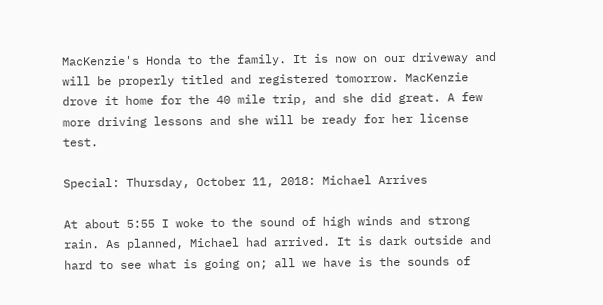MacKenzie's Honda to the family. It is now on our driveway and will be properly titled and registered tomorrow. MacKenzie drove it home for the 40 mile trip, and she did great. A few more driving lessons and she will be ready for her license test.

Special: Thursday, October 11, 2018: Michael Arrives

At about 5:55 I woke to the sound of high winds and strong rain. As planned, Michael had arrived. It is dark outside and hard to see what is going on; all we have is the sounds of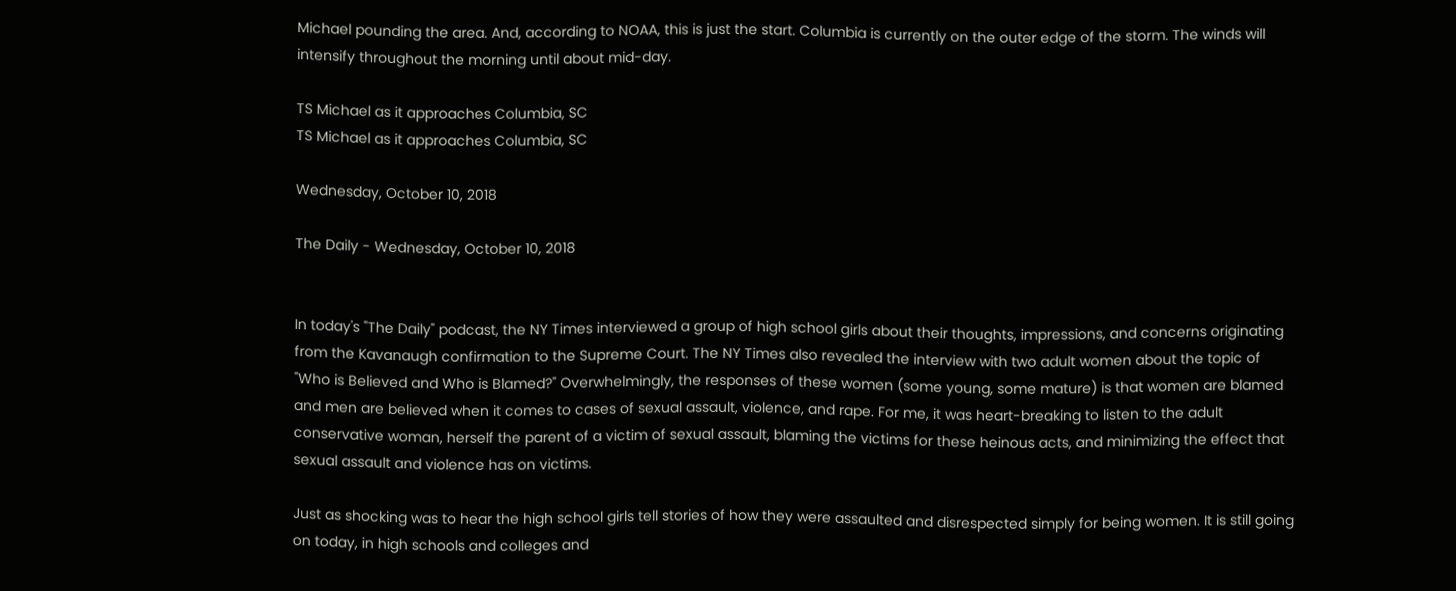Michael pounding the area. And, according to NOAA, this is just the start. Columbia is currently on the outer edge of the storm. The winds will intensify throughout the morning until about mid-day.

TS Michael as it approaches Columbia, SC
TS Michael as it approaches Columbia, SC

Wednesday, October 10, 2018

The Daily - Wednesday, October 10, 2018


In today's "The Daily" podcast, the NY Times interviewed a group of high school girls about their thoughts, impressions, and concerns originating from the Kavanaugh confirmation to the Supreme Court. The NY Times also revealed the interview with two adult women about the topic of "Who is Believed and Who is Blamed?" Overwhelmingly, the responses of these women (some young, some mature) is that women are blamed and men are believed when it comes to cases of sexual assault, violence, and rape. For me, it was heart-breaking to listen to the adult conservative woman, herself the parent of a victim of sexual assault, blaming the victims for these heinous acts, and minimizing the effect that sexual assault and violence has on victims.

Just as shocking was to hear the high school girls tell stories of how they were assaulted and disrespected simply for being women. It is still going on today, in high schools and colleges and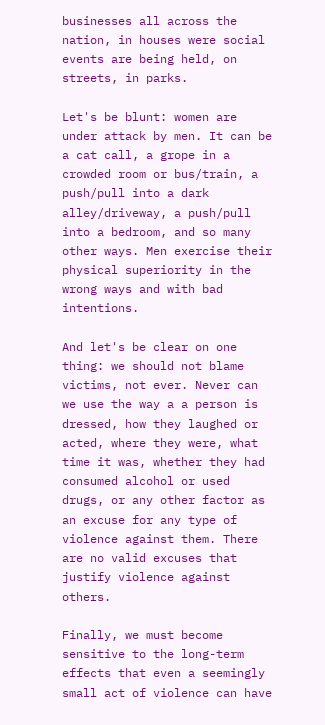businesses all across the nation, in houses were social events are being held, on streets, in parks.

Let's be blunt: women are under attack by men. It can be a cat call, a grope in a crowded room or bus/train, a push/pull into a dark alley/driveway, a push/pull into a bedroom, and so many other ways. Men exercise their physical superiority in the wrong ways and with bad intentions.

And let's be clear on one thing: we should not blame victims, not ever. Never can we use the way a a person is dressed, how they laughed or acted, where they were, what time it was, whether they had consumed alcohol or used drugs, or any other factor as an excuse for any type of violence against them. There are no valid excuses that justify violence against others.

Finally, we must become sensitive to the long-term effects that even a seemingly small act of violence can have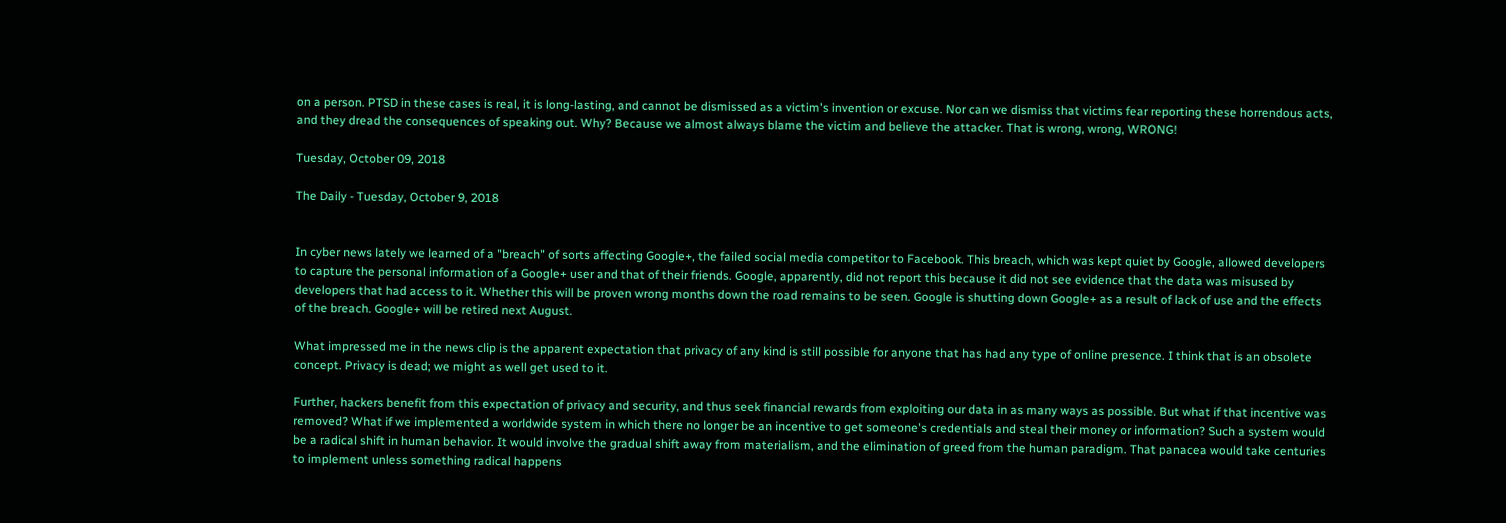on a person. PTSD in these cases is real, it is long-lasting, and cannot be dismissed as a victim's invention or excuse. Nor can we dismiss that victims fear reporting these horrendous acts, and they dread the consequences of speaking out. Why? Because we almost always blame the victim and believe the attacker. That is wrong, wrong, WRONG!

Tuesday, October 09, 2018

The Daily - Tuesday, October 9, 2018


In cyber news lately we learned of a "breach" of sorts affecting Google+, the failed social media competitor to Facebook. This breach, which was kept quiet by Google, allowed developers to capture the personal information of a Google+ user and that of their friends. Google, apparently, did not report this because it did not see evidence that the data was misused by developers that had access to it. Whether this will be proven wrong months down the road remains to be seen. Google is shutting down Google+ as a result of lack of use and the effects of the breach. Google+ will be retired next August.

What impressed me in the news clip is the apparent expectation that privacy of any kind is still possible for anyone that has had any type of online presence. I think that is an obsolete concept. Privacy is dead; we might as well get used to it.

Further, hackers benefit from this expectation of privacy and security, and thus seek financial rewards from exploiting our data in as many ways as possible. But what if that incentive was removed? What if we implemented a worldwide system in which there no longer be an incentive to get someone's credentials and steal their money or information? Such a system would be a radical shift in human behavior. It would involve the gradual shift away from materialism, and the elimination of greed from the human paradigm. That panacea would take centuries to implement unless something radical happens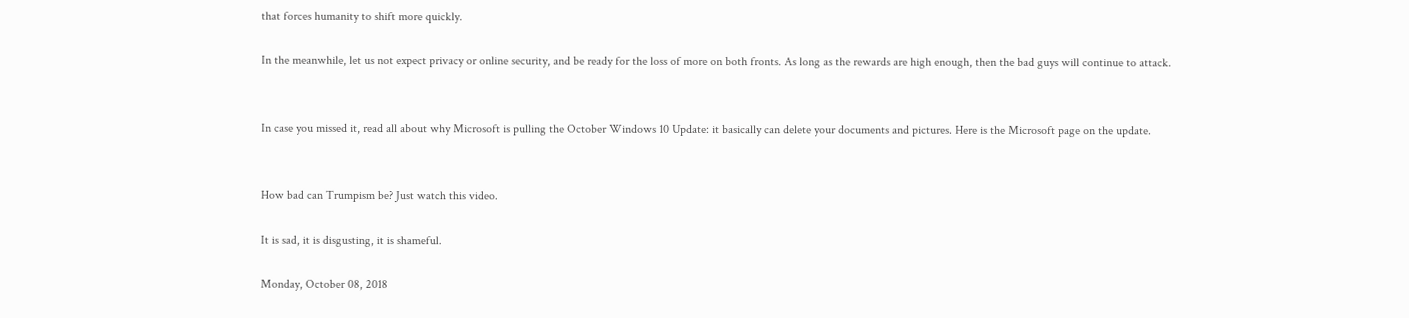that forces humanity to shift more quickly.

In the meanwhile, let us not expect privacy or online security, and be ready for the loss of more on both fronts. As long as the rewards are high enough, then the bad guys will continue to attack.


In case you missed it, read all about why Microsoft is pulling the October Windows 10 Update: it basically can delete your documents and pictures. Here is the Microsoft page on the update.


How bad can Trumpism be? Just watch this video.

It is sad, it is disgusting, it is shameful.

Monday, October 08, 2018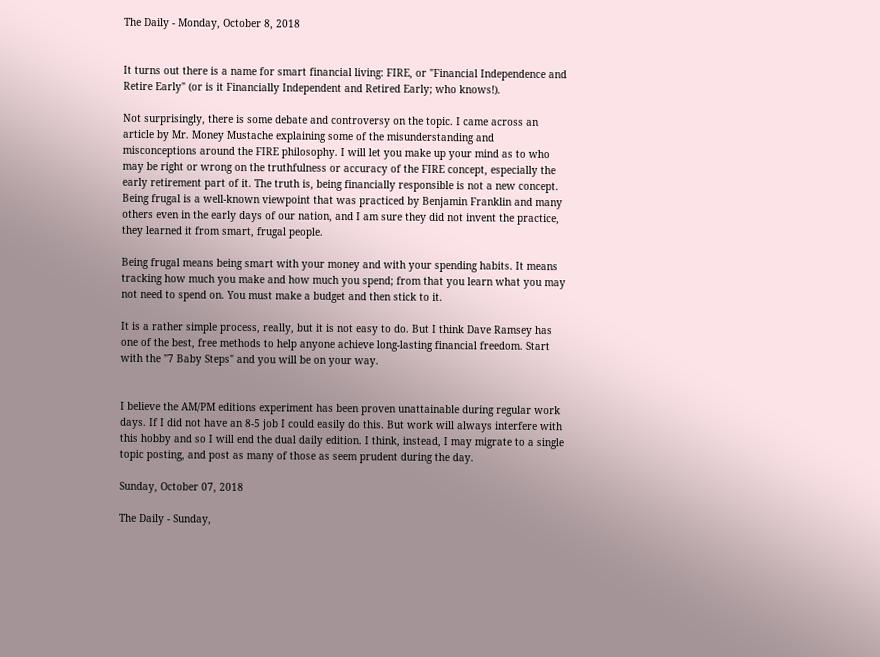The Daily - Monday, October 8, 2018


It turns out there is a name for smart financial living: FIRE, or "Financial Independence and Retire Early" (or is it Financially Independent and Retired Early; who knows!).

Not surprisingly, there is some debate and controversy on the topic. I came across an article by Mr. Money Mustache explaining some of the misunderstanding and misconceptions around the FIRE philosophy. I will let you make up your mind as to who may be right or wrong on the truthfulness or accuracy of the FIRE concept, especially the early retirement part of it. The truth is, being financially responsible is not a new concept. Being frugal is a well-known viewpoint that was practiced by Benjamin Franklin and many others even in the early days of our nation, and I am sure they did not invent the practice, they learned it from smart, frugal people.

Being frugal means being smart with your money and with your spending habits. It means tracking how much you make and how much you spend; from that you learn what you may not need to spend on. You must make a budget and then stick to it.

It is a rather simple process, really, but it is not easy to do. But I think Dave Ramsey has one of the best, free methods to help anyone achieve long-lasting financial freedom. Start with the "7 Baby Steps" and you will be on your way.


I believe the AM/PM editions experiment has been proven unattainable during regular work days. If I did not have an 8-5 job I could easily do this. But work will always interfere with this hobby and so I will end the dual daily edition. I think, instead, I may migrate to a single topic posting, and post as many of those as seem prudent during the day.

Sunday, October 07, 2018

The Daily - Sunday,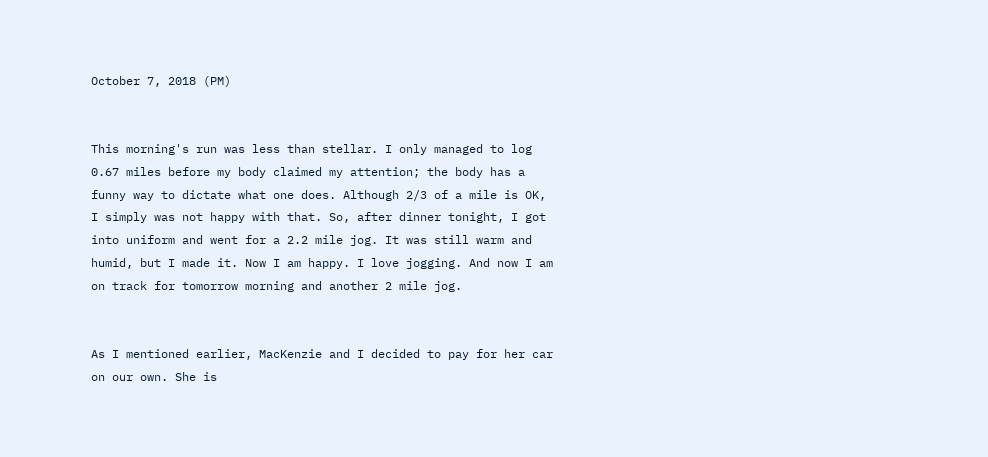October 7, 2018 (PM)


This morning's run was less than stellar. I only managed to log 0.67 miles before my body claimed my attention; the body has a funny way to dictate what one does. Although 2/3 of a mile is OK, I simply was not happy with that. So, after dinner tonight, I got into uniform and went for a 2.2 mile jog. It was still warm and humid, but I made it. Now I am happy. I love jogging. And now I am on track for tomorrow morning and another 2 mile jog.


As I mentioned earlier, MacKenzie and I decided to pay for her car on our own. She is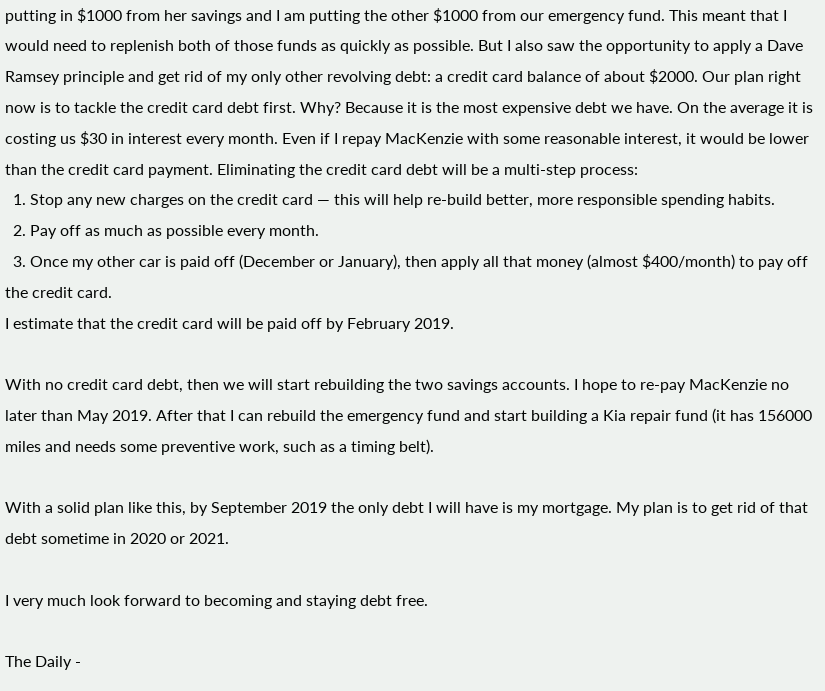putting in $1000 from her savings and I am putting the other $1000 from our emergency fund. This meant that I would need to replenish both of those funds as quickly as possible. But I also saw the opportunity to apply a Dave Ramsey principle and get rid of my only other revolving debt: a credit card balance of about $2000. Our plan right now is to tackle the credit card debt first. Why? Because it is the most expensive debt we have. On the average it is costing us $30 in interest every month. Even if I repay MacKenzie with some reasonable interest, it would be lower than the credit card payment. Eliminating the credit card debt will be a multi-step process:
  1. Stop any new charges on the credit card — this will help re-build better, more responsible spending habits.
  2. Pay off as much as possible every month.
  3. Once my other car is paid off (December or January), then apply all that money (almost $400/month) to pay off the credit card.
I estimate that the credit card will be paid off by February 2019.

With no credit card debt, then we will start rebuilding the two savings accounts. I hope to re-pay MacKenzie no later than May 2019. After that I can rebuild the emergency fund and start building a Kia repair fund (it has 156000 miles and needs some preventive work, such as a timing belt).

With a solid plan like this, by September 2019 the only debt I will have is my mortgage. My plan is to get rid of that debt sometime in 2020 or 2021.

I very much look forward to becoming and staying debt free.

The Daily -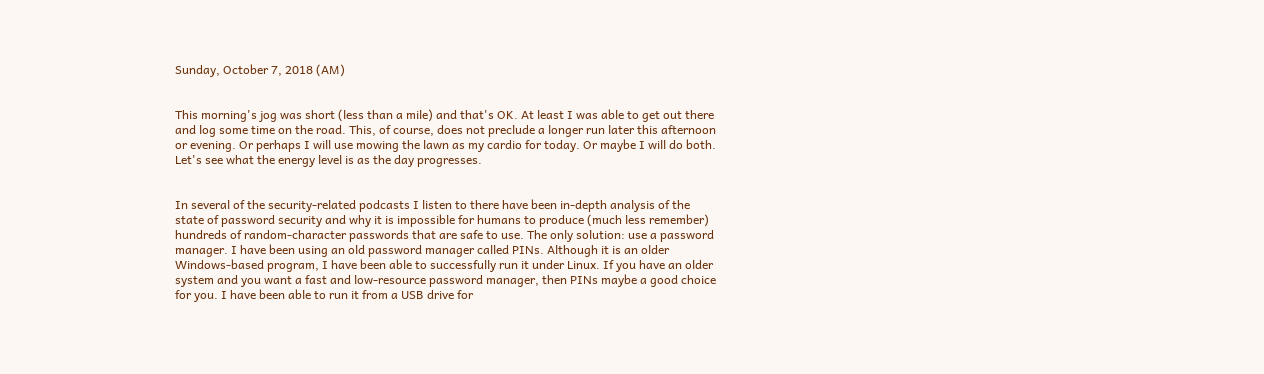Sunday, October 7, 2018 (AM)


This morning's jog was short (less than a mile) and that's OK. At least I was able to get out there and log some time on the road. This, of course, does not preclude a longer run later this afternoon or evening. Or perhaps I will use mowing the lawn as my cardio for today. Or maybe I will do both. Let's see what the energy level is as the day progresses.


In several of the security-related podcasts I listen to there have been in-depth analysis of the state of password security and why it is impossible for humans to produce (much less remember) hundreds of random-character passwords that are safe to use. The only solution: use a password manager. I have been using an old password manager called PINs. Although it is an older Windows-based program, I have been able to successfully run it under Linux. If you have an older system and you want a fast and low-resource password manager, then PINs maybe a good choice for you. I have been able to run it from a USB drive for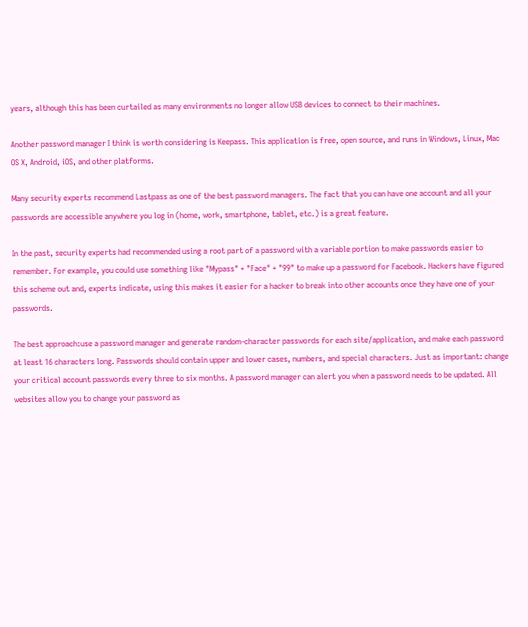years, although this has been curtailed as many environments no longer allow USB devices to connect to their machines.

Another password manager I think is worth considering is Keepass. This application is free, open source, and runs in Windows, Linux, Mac OS X, Android, iOS, and other platforms.

Many security experts recommend Lastpass as one of the best password managers. The fact that you can have one account and all your passwords are accessible anywhere you log in (home, work, smartphone, tablet, etc.) is a great feature.

In the past, security experts had recommended using a root part of a password with a variable portion to make passwords easier to remember. For example, you could use something like "Mypass" + "Face" + "99" to make up a password for Facebook. Hackers have figured this scheme out and, experts indicate, using this makes it easier for a hacker to break into other accounts once they have one of your passwords.

The best approach:use a password manager and generate random-character passwords for each site/application, and make each password at least 16 characters long. Passwords should contain upper and lower cases, numbers, and special characters. Just as important: change your critical account passwords every three to six months. A password manager can alert you when a password needs to be updated. All websites allow you to change your password as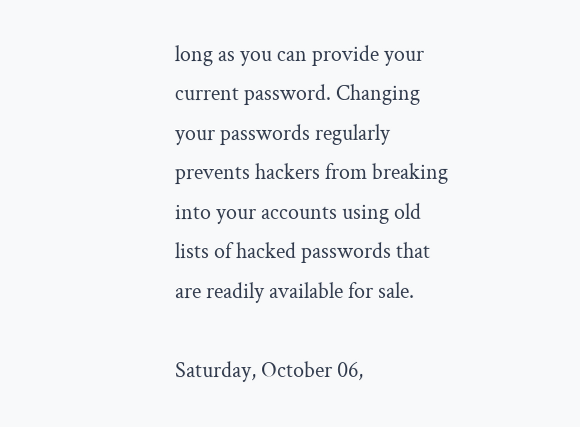long as you can provide your current password. Changing your passwords regularly prevents hackers from breaking into your accounts using old lists of hacked passwords that are readily available for sale.

Saturday, October 06,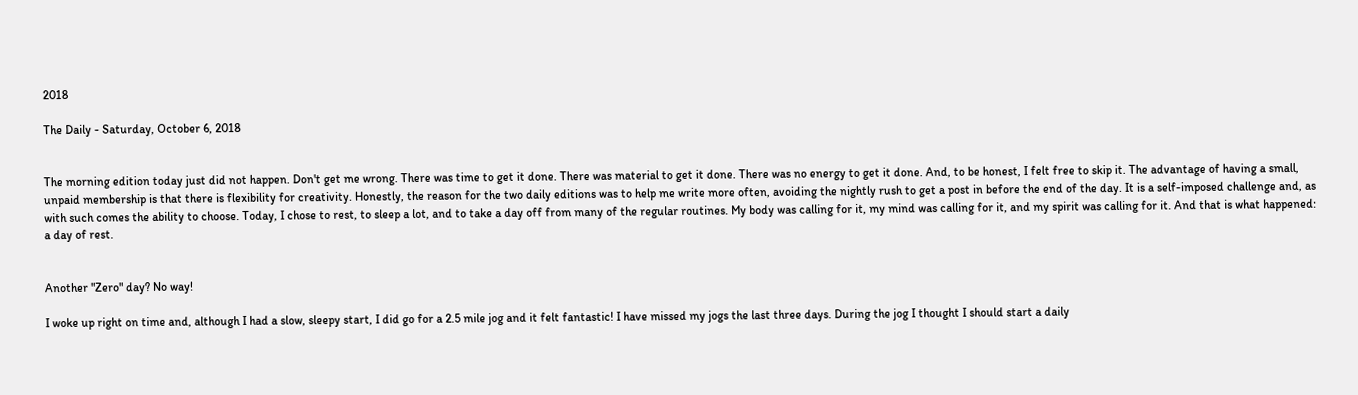2018

The Daily - Saturday, October 6, 2018


The morning edition today just did not happen. Don't get me wrong. There was time to get it done. There was material to get it done. There was no energy to get it done. And, to be honest, I felt free to skip it. The advantage of having a small, unpaid membership is that there is flexibility for creativity. Honestly, the reason for the two daily editions was to help me write more often, avoiding the nightly rush to get a post in before the end of the day. It is a self-imposed challenge and, as with such comes the ability to choose. Today, I chose to rest, to sleep a lot, and to take a day off from many of the regular routines. My body was calling for it, my mind was calling for it, and my spirit was calling for it. And that is what happened: a day of rest.


Another "Zero" day? No way!

I woke up right on time and, although I had a slow, sleepy start, I did go for a 2.5 mile jog and it felt fantastic! I have missed my jogs the last three days. During the jog I thought I should start a daily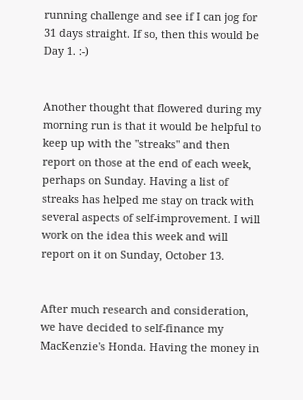running challenge and see if I can jog for 31 days straight. If so, then this would be Day 1. :-)


Another thought that flowered during my morning run is that it would be helpful to keep up with the "streaks" and then report on those at the end of each week, perhaps on Sunday. Having a list of streaks has helped me stay on track with several aspects of self-improvement. I will work on the idea this week and will report on it on Sunday, October 13.


After much research and consideration, we have decided to self-finance my MacKenzie's Honda. Having the money in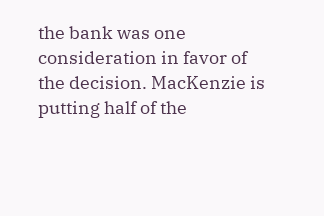the bank was one consideration in favor of the decision. MacKenzie is putting half of the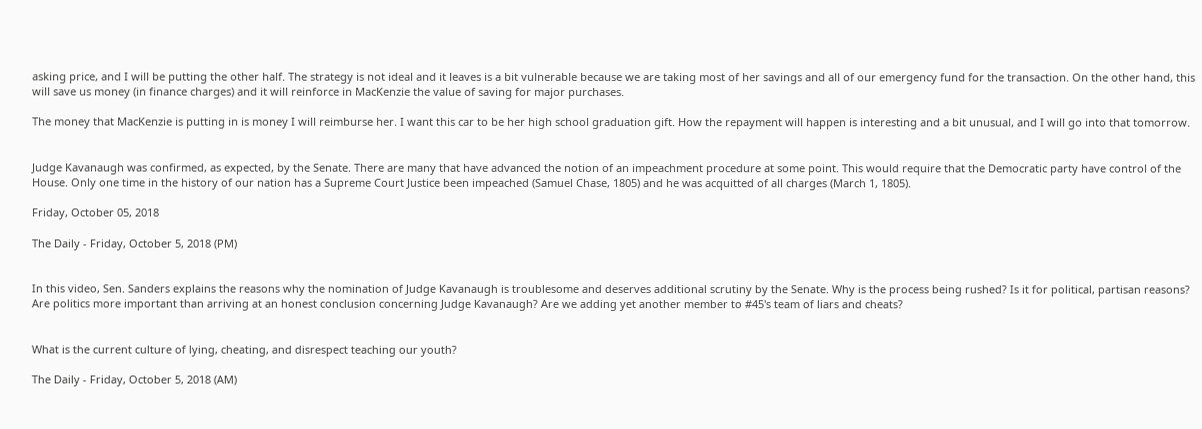asking price, and I will be putting the other half. The strategy is not ideal and it leaves is a bit vulnerable because we are taking most of her savings and all of our emergency fund for the transaction. On the other hand, this will save us money (in finance charges) and it will reinforce in MacKenzie the value of saving for major purchases.

The money that MacKenzie is putting in is money I will reimburse her. I want this car to be her high school graduation gift. How the repayment will happen is interesting and a bit unusual, and I will go into that tomorrow.


Judge Kavanaugh was confirmed, as expected, by the Senate. There are many that have advanced the notion of an impeachment procedure at some point. This would require that the Democratic party have control of the House. Only one time in the history of our nation has a Supreme Court Justice been impeached (Samuel Chase, 1805) and he was acquitted of all charges (March 1, 1805).

Friday, October 05, 2018

The Daily - Friday, October 5, 2018 (PM)


In this video, Sen. Sanders explains the reasons why the nomination of Judge Kavanaugh is troublesome and deserves additional scrutiny by the Senate. Why is the process being rushed? Is it for political, partisan reasons? Are politics more important than arriving at an honest conclusion concerning Judge Kavanaugh? Are we adding yet another member to #45's team of liars and cheats?


What is the current culture of lying, cheating, and disrespect teaching our youth?

The Daily - Friday, October 5, 2018 (AM)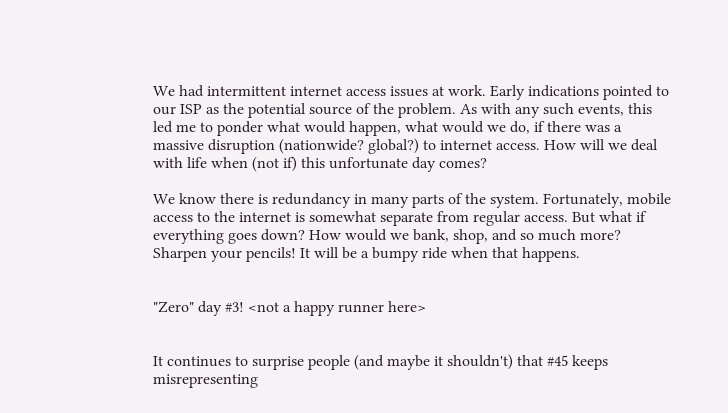We had intermittent internet access issues at work. Early indications pointed to our ISP as the potential source of the problem. As with any such events, this led me to ponder what would happen, what would we do, if there was a massive disruption (nationwide? global?) to internet access. How will we deal with life when (not if) this unfortunate day comes?

We know there is redundancy in many parts of the system. Fortunately, mobile access to the internet is somewhat separate from regular access. But what if everything goes down? How would we bank, shop, and so much more? Sharpen your pencils! It will be a bumpy ride when that happens.


"Zero" day #3! <not a happy runner here>


It continues to surprise people (and maybe it shouldn't) that #45 keeps misrepresenting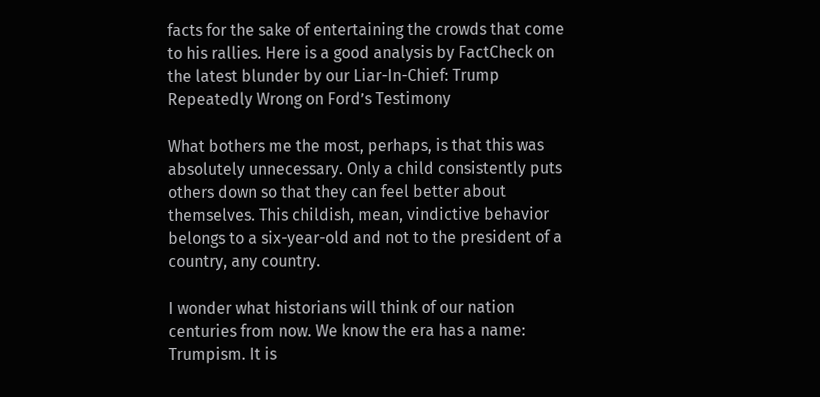facts for the sake of entertaining the crowds that come to his rallies. Here is a good analysis by FactCheck on the latest blunder by our Liar-In-Chief: Trump Repeatedly Wrong on Ford’s Testimony

What bothers me the most, perhaps, is that this was absolutely unnecessary. Only a child consistently puts others down so that they can feel better about themselves. This childish, mean, vindictive behavior belongs to a six-year-old and not to the president of a country, any country.

I wonder what historians will think of our nation centuries from now. We know the era has a name: Trumpism. It is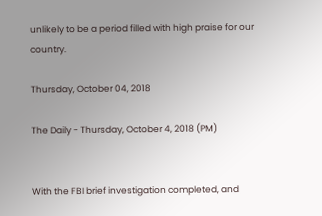unlikely to be a period filled with high praise for our country.

Thursday, October 04, 2018

The Daily - Thursday, October 4, 2018 (PM)


With the FBI brief investigation completed, and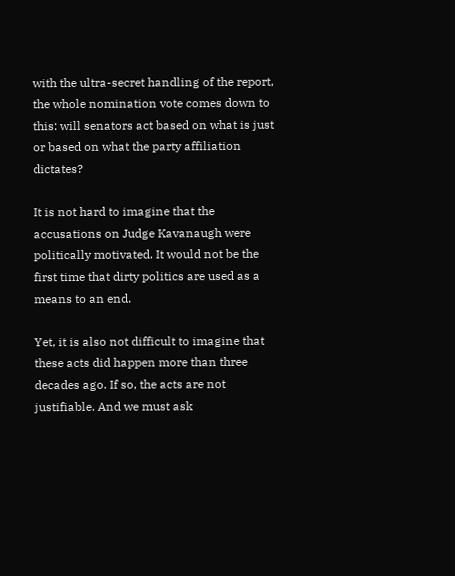with the ultra-secret handling of the report, the whole nomination vote comes down to this: will senators act based on what is just or based on what the party affiliation dictates?

It is not hard to imagine that the accusations on Judge Kavanaugh were politically motivated. It would not be the first time that dirty politics are used as a means to an end.

Yet, it is also not difficult to imagine that these acts did happen more than three decades ago. If so, the acts are not justifiable. And we must ask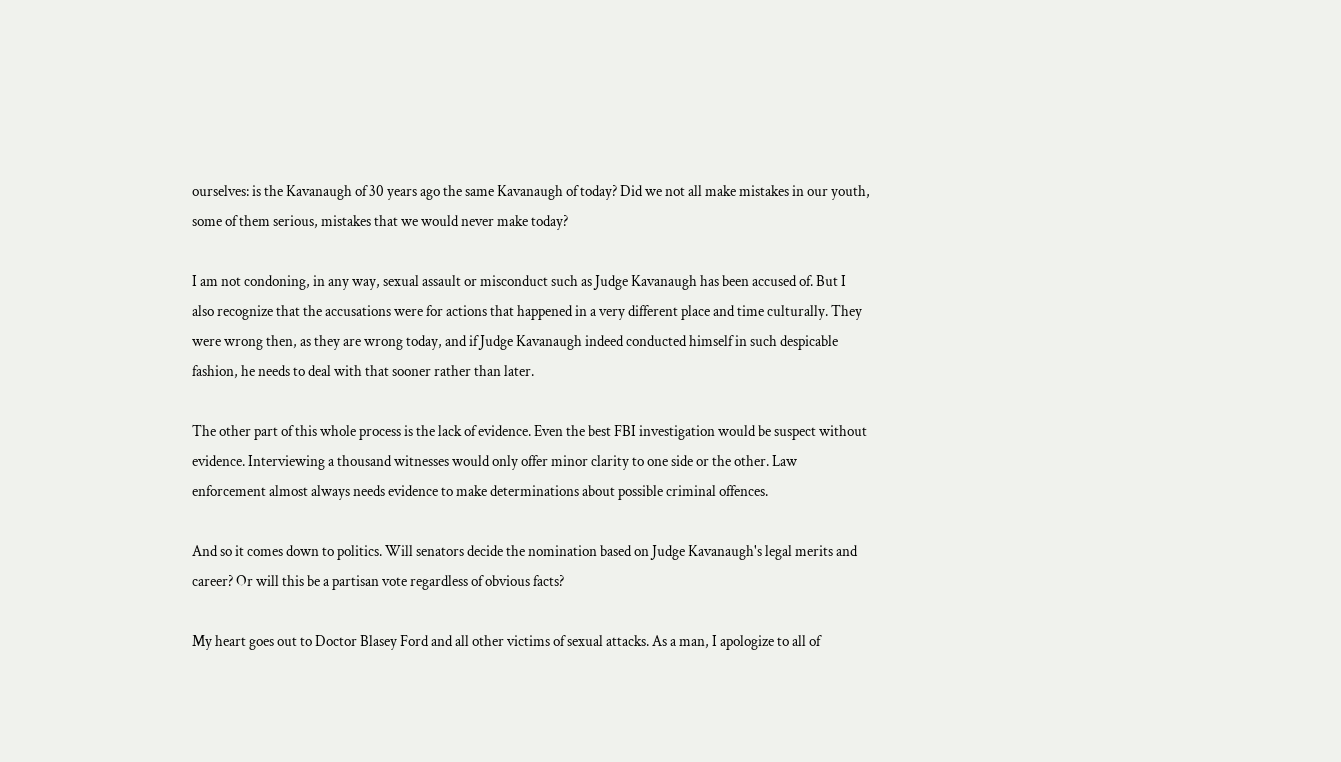ourselves: is the Kavanaugh of 30 years ago the same Kavanaugh of today? Did we not all make mistakes in our youth, some of them serious, mistakes that we would never make today?

I am not condoning, in any way, sexual assault or misconduct such as Judge Kavanaugh has been accused of. But I also recognize that the accusations were for actions that happened in a very different place and time culturally. They were wrong then, as they are wrong today, and if Judge Kavanaugh indeed conducted himself in such despicable fashion, he needs to deal with that sooner rather than later.

The other part of this whole process is the lack of evidence. Even the best FBI investigation would be suspect without evidence. Interviewing a thousand witnesses would only offer minor clarity to one side or the other. Law enforcement almost always needs evidence to make determinations about possible criminal offences.

And so it comes down to politics. Will senators decide the nomination based on Judge Kavanaugh's legal merits and career? Or will this be a partisan vote regardless of obvious facts?

My heart goes out to Doctor Blasey Ford and all other victims of sexual attacks. As a man, I apologize to all of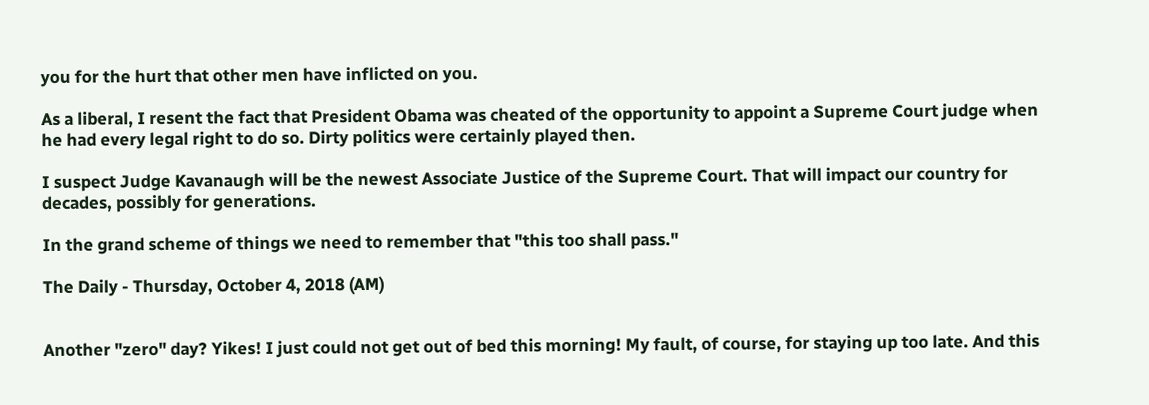you for the hurt that other men have inflicted on you.

As a liberal, I resent the fact that President Obama was cheated of the opportunity to appoint a Supreme Court judge when he had every legal right to do so. Dirty politics were certainly played then.

I suspect Judge Kavanaugh will be the newest Associate Justice of the Supreme Court. That will impact our country for decades, possibly for generations.

In the grand scheme of things we need to remember that "this too shall pass."

The Daily - Thursday, October 4, 2018 (AM)


Another "zero" day? Yikes! I just could not get out of bed this morning! My fault, of course, for staying up too late. And this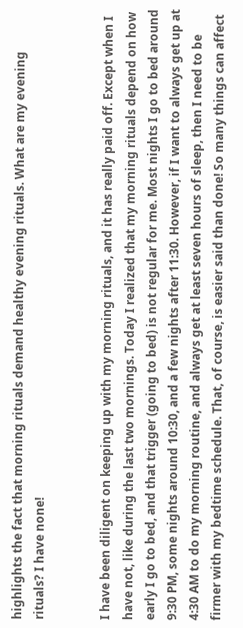highlights the fact that morning rituals demand healthy evening rituals. What are my evening rituals? I have none!


I have been diligent on keeping up with my morning rituals, and it has really paid off. Except when I have not, like during the last two mornings. Today I realized that my morning rituals depend on how early I go to bed, and that trigger (going to bed) is not regular for me. Most nights I go to bed around 9:30 PM, some nights around 10:30, and a few nights after 11:30. However, if I want to always get up at 4:30 AM to do my morning routine, and always get at least seven hours of sleep, then I need to be firmer with my bedtime schedule. That, of course, is easier said than done! So many things can affect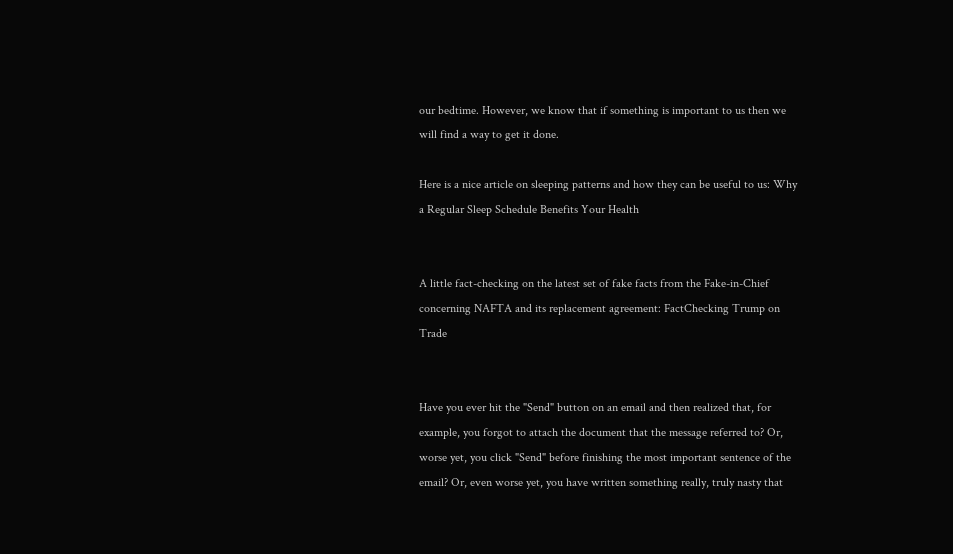our bedtime. However, we know that if something is important to us then we will find a way to get it done.

Here is a nice article on sleeping patterns and how they can be useful to us: Why a Regular Sleep Schedule Benefits Your Health


A little fact-checking on the latest set of fake facts from the Fake-in-Chief concerning NAFTA and its replacement agreement: FactChecking Trump on Trade


Have you ever hit the "Send" button on an email and then realized that, for example, you forgot to attach the document that the message referred to? Or, worse yet, you click "Send" before finishing the most important sentence of the email? Or, even worse yet, you have written something really, truly nasty that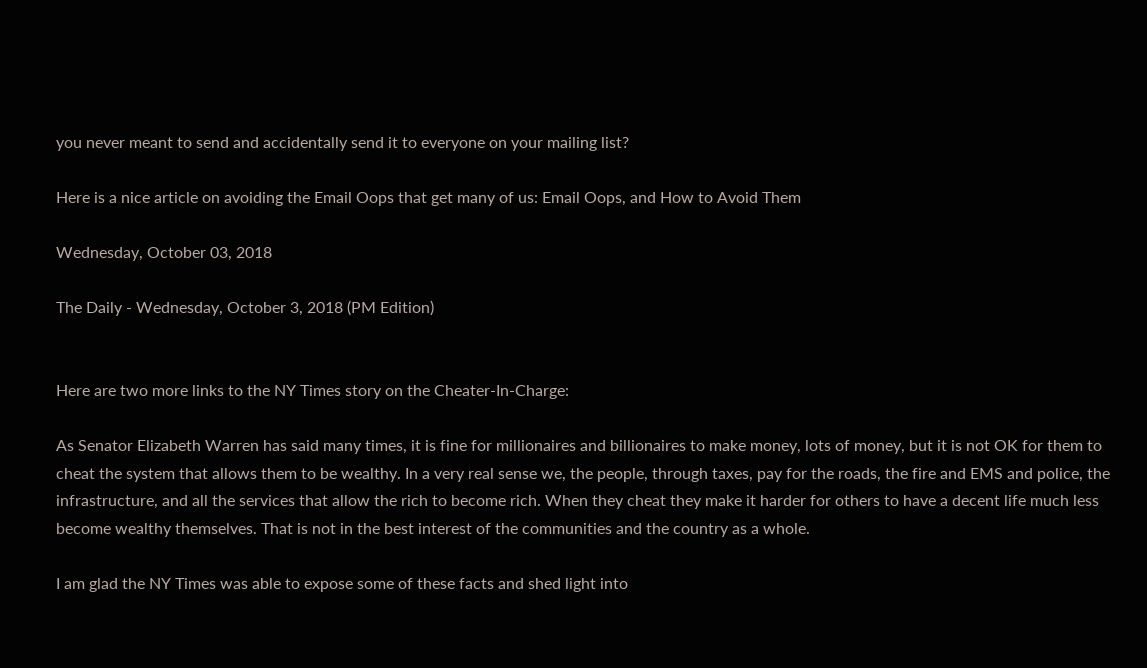you never meant to send and accidentally send it to everyone on your mailing list?

Here is a nice article on avoiding the Email Oops that get many of us: Email Oops, and How to Avoid Them

Wednesday, October 03, 2018

The Daily - Wednesday, October 3, 2018 (PM Edition)


Here are two more links to the NY Times story on the Cheater-In-Charge:

As Senator Elizabeth Warren has said many times, it is fine for millionaires and billionaires to make money, lots of money, but it is not OK for them to cheat the system that allows them to be wealthy. In a very real sense we, the people, through taxes, pay for the roads, the fire and EMS and police, the infrastructure, and all the services that allow the rich to become rich. When they cheat they make it harder for others to have a decent life much less become wealthy themselves. That is not in the best interest of the communities and the country as a whole.

I am glad the NY Times was able to expose some of these facts and shed light into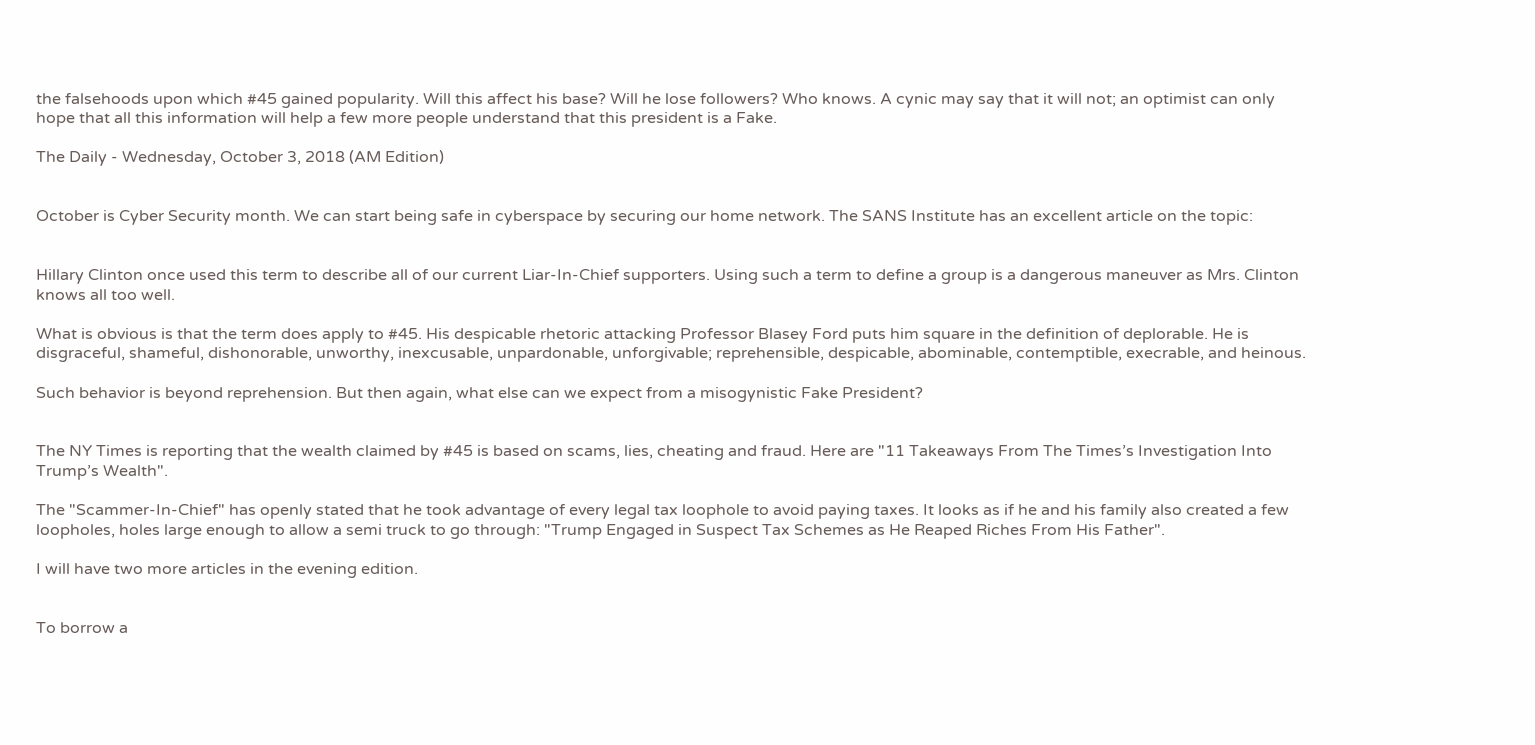the falsehoods upon which #45 gained popularity. Will this affect his base? Will he lose followers? Who knows. A cynic may say that it will not; an optimist can only hope that all this information will help a few more people understand that this president is a Fake.

The Daily - Wednesday, October 3, 2018 (AM Edition)


October is Cyber Security month. We can start being safe in cyberspace by securing our home network. The SANS Institute has an excellent article on the topic:


Hillary Clinton once used this term to describe all of our current Liar-In-Chief supporters. Using such a term to define a group is a dangerous maneuver as Mrs. Clinton knows all too well.

What is obvious is that the term does apply to #45. His despicable rhetoric attacking Professor Blasey Ford puts him square in the definition of deplorable. He is disgraceful, shameful, dishonorable, unworthy, inexcusable, unpardonable, unforgivable; reprehensible, despicable, abominable, contemptible, execrable, and heinous.

Such behavior is beyond reprehension. But then again, what else can we expect from a misogynistic Fake President?


The NY Times is reporting that the wealth claimed by #45 is based on scams, lies, cheating and fraud. Here are "11 Takeaways From The Times’s Investigation Into Trump’s Wealth".

The "Scammer-In-Chief" has openly stated that he took advantage of every legal tax loophole to avoid paying taxes. It looks as if he and his family also created a few loopholes, holes large enough to allow a semi truck to go through: "Trump Engaged in Suspect Tax Schemes as He Reaped Riches From His Father".

I will have two more articles in the evening edition.


To borrow a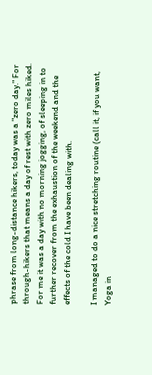phrase from long-distance hikers, today was a "zero day." For through-hikers that means a day of rest with zero miles hiked. For me it was a day with no morning jogging, of sleeping in to further recover from the exhaustion of the weekend and the effects of the cold I have been dealing with.

I managed to do a nice stretching routine (call it, if you want, Yoga in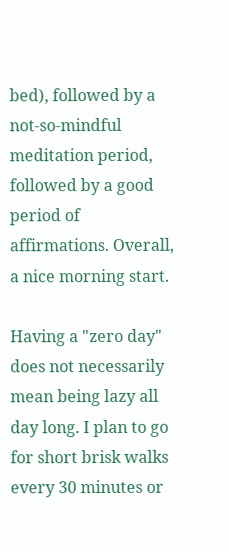bed), followed by a not-so-mindful meditation period, followed by a good period of affirmations. Overall, a nice morning start.

Having a "zero day" does not necessarily mean being lazy all day long. I plan to go for short brisk walks every 30 minutes or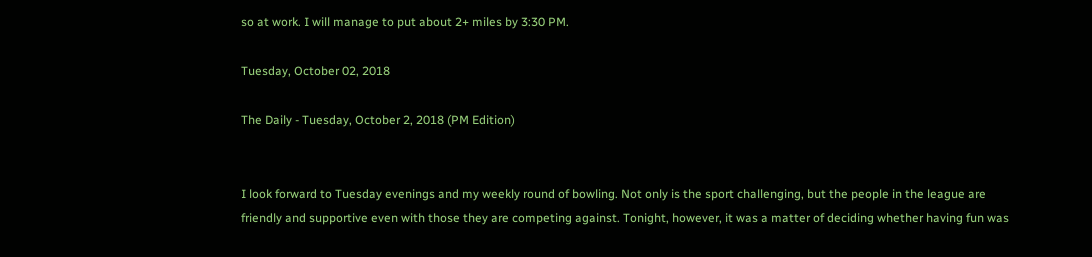so at work. I will manage to put about 2+ miles by 3:30 PM.

Tuesday, October 02, 2018

The Daily - Tuesday, October 2, 2018 (PM Edition)


I look forward to Tuesday evenings and my weekly round of bowling. Not only is the sport challenging, but the people in the league are friendly and supportive even with those they are competing against. Tonight, however, it was a matter of deciding whether having fun was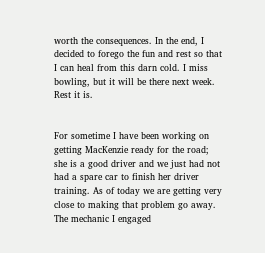worth the consequences. In the end, I decided to forego the fun and rest so that I can heal from this darn cold. I miss bowling, but it will be there next week. Rest it is.


For sometime I have been working on getting MacKenzie ready for the road; she is a good driver and we just had not had a spare car to finish her driver training. As of today we are getting very close to making that problem go away. The mechanic I engaged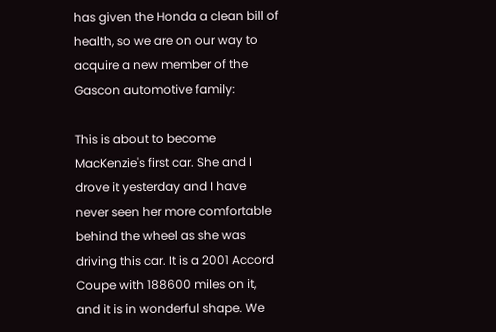has given the Honda a clean bill of health, so we are on our way to acquire a new member of the Gascon automotive family:

This is about to become MacKenzie's first car. She and I drove it yesterday and I have never seen her more comfortable behind the wheel as she was driving this car. It is a 2001 Accord Coupe with 188600 miles on it, and it is in wonderful shape. We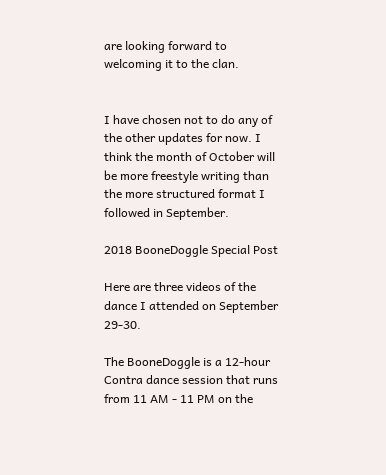are looking forward to welcoming it to the clan.


I have chosen not to do any of the other updates for now. I think the month of October will be more freestyle writing than the more structured format I followed in September.

2018 BooneDoggle Special Post

Here are three videos of the dance I attended on September 29-30.

The BooneDoggle is a 12-hour Contra dance session that runs from 11 AM - 11 PM on the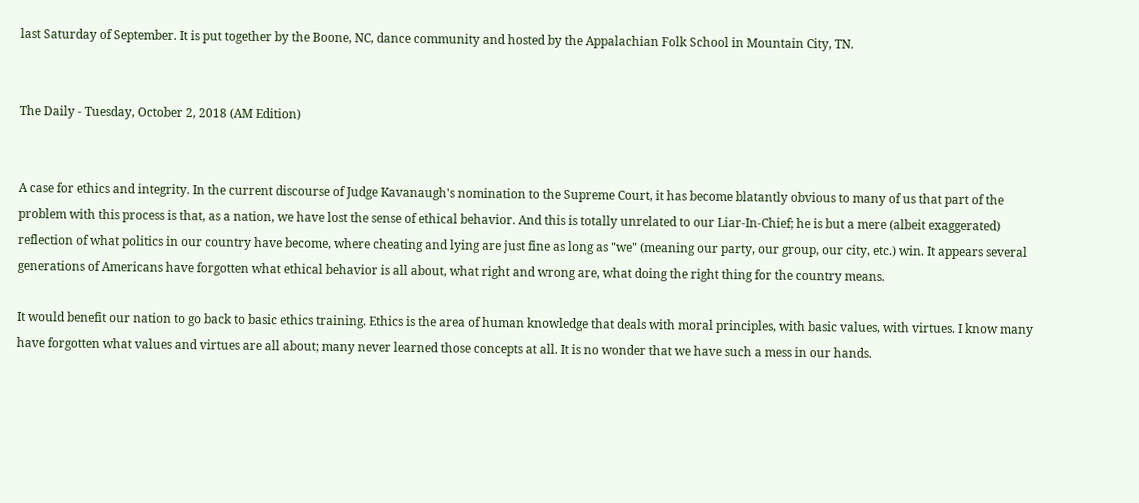last Saturday of September. It is put together by the Boone, NC, dance community and hosted by the Appalachian Folk School in Mountain City, TN.


The Daily - Tuesday, October 2, 2018 (AM Edition)


A case for ethics and integrity. In the current discourse of Judge Kavanaugh's nomination to the Supreme Court, it has become blatantly obvious to many of us that part of the problem with this process is that, as a nation, we have lost the sense of ethical behavior. And this is totally unrelated to our Liar-In-Chief; he is but a mere (albeit exaggerated) reflection of what politics in our country have become, where cheating and lying are just fine as long as "we" (meaning our party, our group, our city, etc.) win. It appears several generations of Americans have forgotten what ethical behavior is all about, what right and wrong are, what doing the right thing for the country means.

It would benefit our nation to go back to basic ethics training. Ethics is the area of human knowledge that deals with moral principles, with basic values, with virtues. I know many have forgotten what values and virtues are all about; many never learned those concepts at all. It is no wonder that we have such a mess in our hands.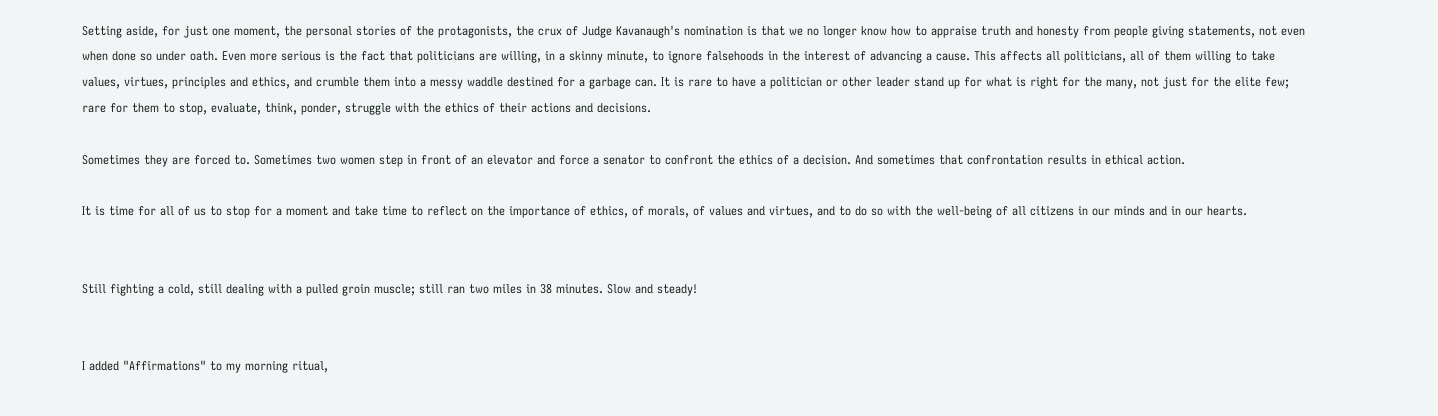Setting aside, for just one moment, the personal stories of the protagonists, the crux of Judge Kavanaugh's nomination is that we no longer know how to appraise truth and honesty from people giving statements, not even when done so under oath. Even more serious is the fact that politicians are willing, in a skinny minute, to ignore falsehoods in the interest of advancing a cause. This affects all politicians, all of them willing to take values, virtues, principles and ethics, and crumble them into a messy waddle destined for a garbage can. It is rare to have a politician or other leader stand up for what is right for the many, not just for the elite few; rare for them to stop, evaluate, think, ponder, struggle with the ethics of their actions and decisions.

Sometimes they are forced to. Sometimes two women step in front of an elevator and force a senator to confront the ethics of a decision. And sometimes that confrontation results in ethical action.

It is time for all of us to stop for a moment and take time to reflect on the importance of ethics, of morals, of values and virtues, and to do so with the well-being of all citizens in our minds and in our hearts.


Still fighting a cold, still dealing with a pulled groin muscle; still ran two miles in 38 minutes. Slow and steady!


I added "Affirmations" to my morning ritual,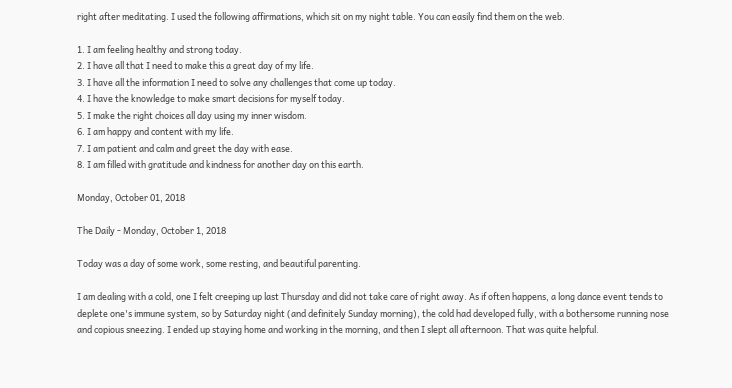right after meditating. I used the following affirmations, which sit on my night table. You can easily find them on the web.

1. I am feeling healthy and strong today.
2. I have all that I need to make this a great day of my life.
3. I have all the information I need to solve any challenges that come up today.
4. I have the knowledge to make smart decisions for myself today.
5. I make the right choices all day using my inner wisdom.
6. I am happy and content with my life.
7. I am patient and calm and greet the day with ease.
8. I am filled with gratitude and kindness for another day on this earth.

Monday, October 01, 2018

The Daily - Monday, October 1, 2018

Today was a day of some work, some resting, and beautiful parenting.

I am dealing with a cold, one I felt creeping up last Thursday and did not take care of right away. As if often happens, a long dance event tends to deplete one's immune system, so by Saturday night (and definitely Sunday morning), the cold had developed fully, with a bothersome running nose and copious sneezing. I ended up staying home and working in the morning, and then I slept all afternoon. That was quite helpful.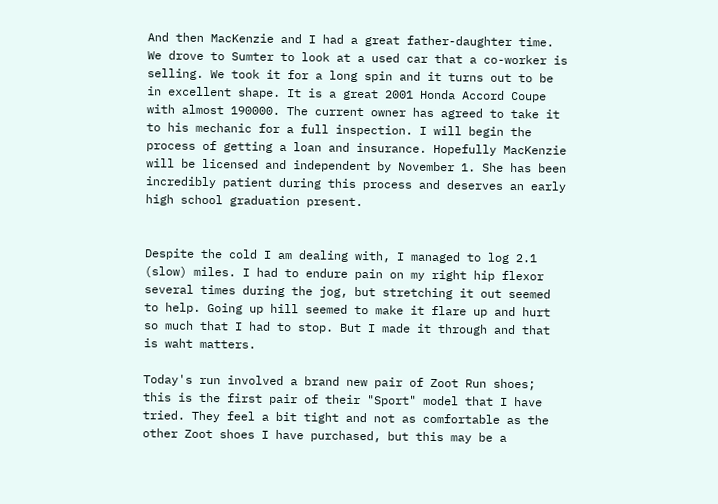And then MacKenzie and I had a great father-daughter time. We drove to Sumter to look at a used car that a co-worker is selling. We took it for a long spin and it turns out to be in excellent shape. It is a great 2001 Honda Accord Coupe with almost 190000. The current owner has agreed to take it to his mechanic for a full inspection. I will begin the process of getting a loan and insurance. Hopefully MacKenzie will be licensed and independent by November 1. She has been incredibly patient during this process and deserves an early high school graduation present.


Despite the cold I am dealing with, I managed to log 2.1 (slow) miles. I had to endure pain on my right hip flexor several times during the jog, but stretching it out seemed to help. Going up hill seemed to make it flare up and hurt so much that I had to stop. But I made it through and that is waht matters.

Today's run involved a brand new pair of Zoot Run shoes; this is the first pair of their "Sport" model that I have tried. They feel a bit tight and not as comfortable as the other Zoot shoes I have purchased, but this may be a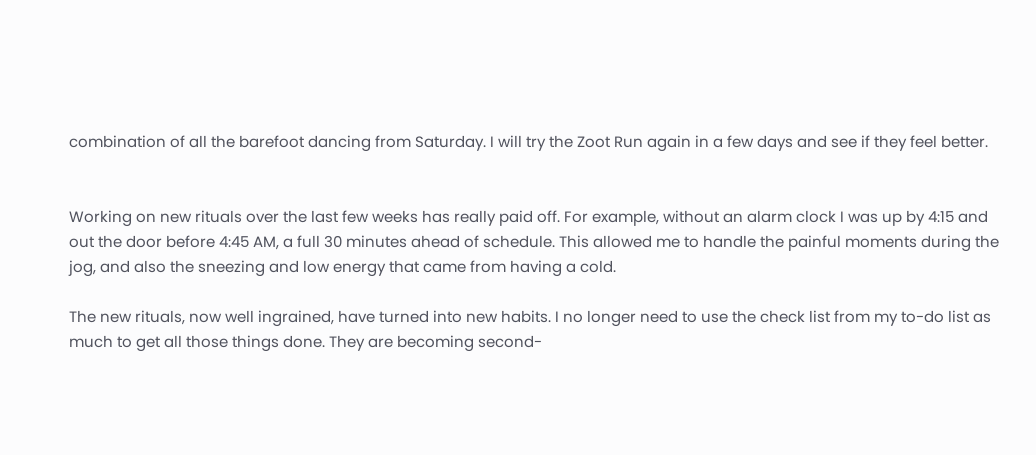combination of all the barefoot dancing from Saturday. I will try the Zoot Run again in a few days and see if they feel better.


Working on new rituals over the last few weeks has really paid off. For example, without an alarm clock I was up by 4:15 and out the door before 4:45 AM, a full 30 minutes ahead of schedule. This allowed me to handle the painful moments during the jog, and also the sneezing and low energy that came from having a cold.

The new rituals, now well ingrained, have turned into new habits. I no longer need to use the check list from my to-do list as much to get all those things done. They are becoming second-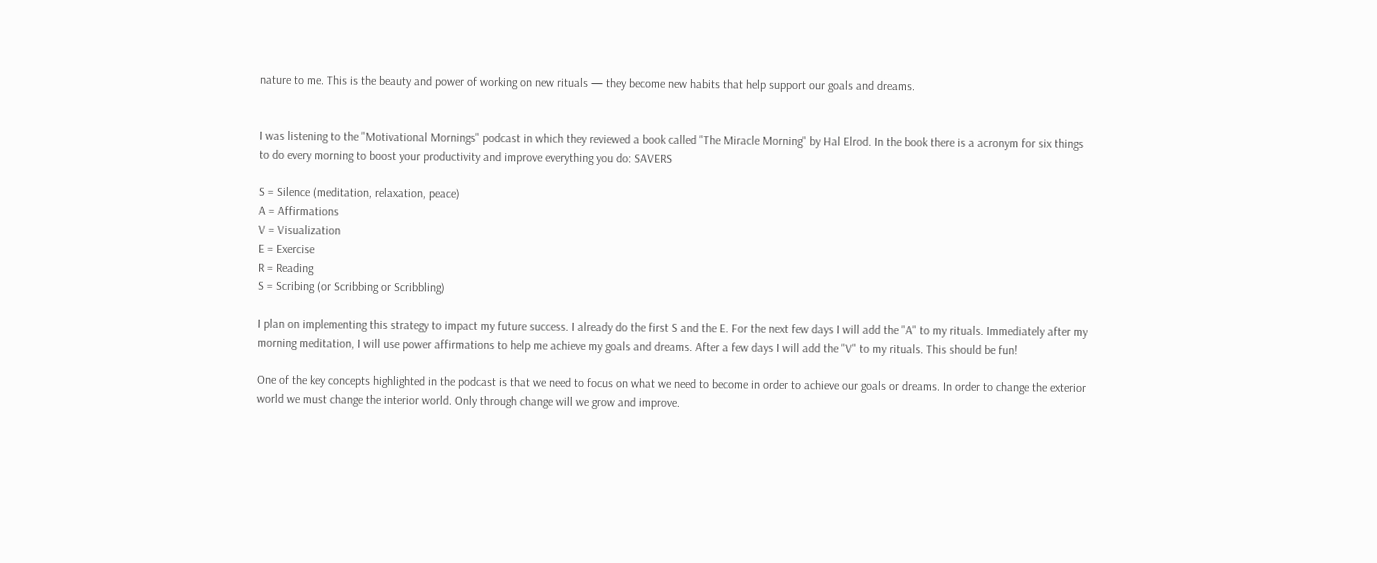nature to me. This is the beauty and power of working on new rituals — they become new habits that help support our goals and dreams.


I was listening to the "Motivational Mornings" podcast in which they reviewed a book called "The Miracle Morning" by Hal Elrod. In the book there is a acronym for six things to do every morning to boost your productivity and improve everything you do: SAVERS

S = Silence (meditation, relaxation, peace)
A = Affirmations
V = Visualization
E = Exercise
R = Reading
S = Scribing (or Scribbing or Scribbling)

I plan on implementing this strategy to impact my future success. I already do the first S and the E. For the next few days I will add the "A" to my rituals. Immediately after my morning meditation, I will use power affirmations to help me achieve my goals and dreams. After a few days I will add the "V" to my rituals. This should be fun!

One of the key concepts highlighted in the podcast is that we need to focus on what we need to become in order to achieve our goals or dreams. In order to change the exterior world we must change the interior world. Only through change will we grow and improve.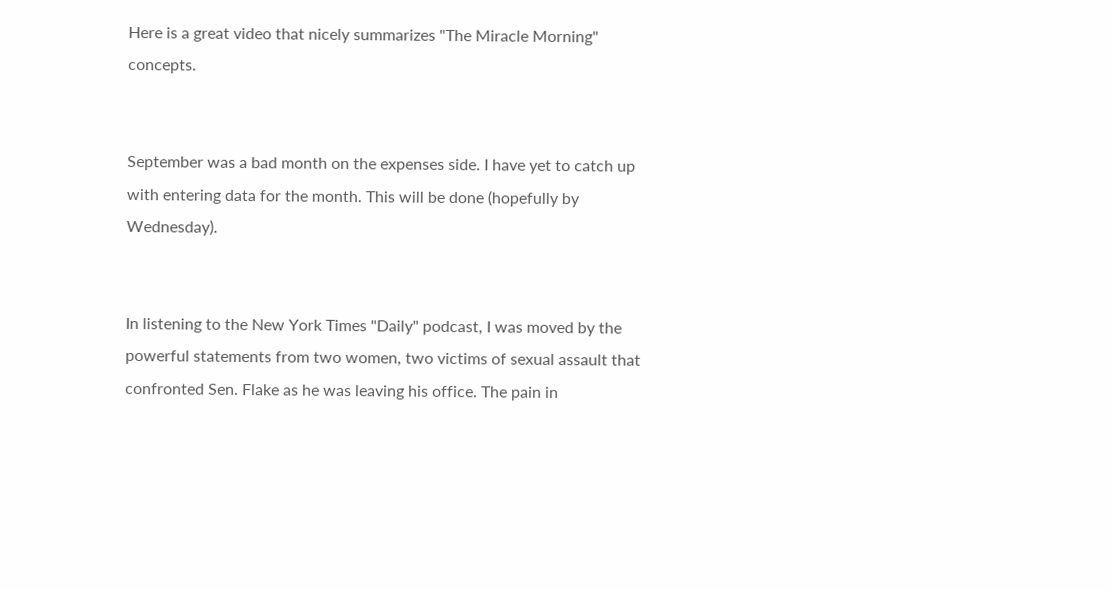Here is a great video that nicely summarizes "The Miracle Morning" concepts.


September was a bad month on the expenses side. I have yet to catch up with entering data for the month. This will be done (hopefully by Wednesday).


In listening to the New York Times "Daily" podcast, I was moved by the powerful statements from two women, two victims of sexual assault that confronted Sen. Flake as he was leaving his office. The pain in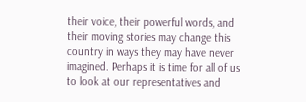their voice, their powerful words, and their moving stories may change this country in ways they may have never imagined. Perhaps it is time for all of us to look at our representatives and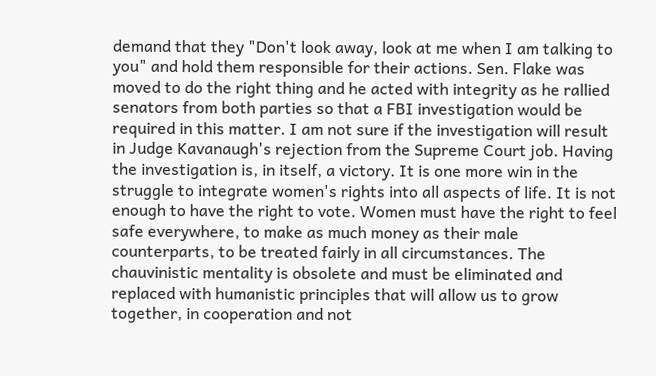demand that they "Don't look away, look at me when I am talking to you" and hold them responsible for their actions. Sen. Flake was moved to do the right thing and he acted with integrity as he rallied senators from both parties so that a FBI investigation would be required in this matter. I am not sure if the investigation will result in Judge Kavanaugh's rejection from the Supreme Court job. Having the investigation is, in itself, a victory. It is one more win in the struggle to integrate women's rights into all aspects of life. It is not enough to have the right to vote. Women must have the right to feel safe everywhere, to make as much money as their male counterparts, to be treated fairly in all circumstances. The chauvinistic mentality is obsolete and must be eliminated and replaced with humanistic principles that will allow us to grow together, in cooperation and not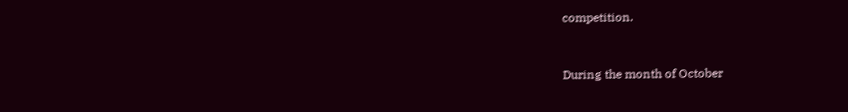competition.


During the month of October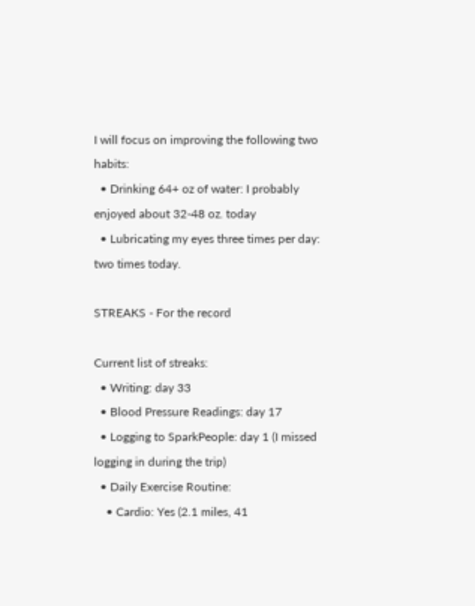I will focus on improving the following two habits:
  • Drinking 64+ oz of water: I probably enjoyed about 32-48 oz. today
  • Lubricating my eyes three times per day: two times today.

STREAKS - For the record

Current list of streaks:
  • Writing: day 33
  • Blood Pressure Readings: day 17
  • Logging to SparkPeople: day 1 (I missed logging in during the trip)
  • Daily Exercise Routine:
    • Cardio: Yes (2.1 miles, 41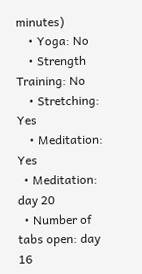minutes)
    • Yoga: No
    • Strength Training: No
    • Stretching: Yes
    • Meditation: Yes
  • Meditation: day 20
  • Number of tabs open: day 16